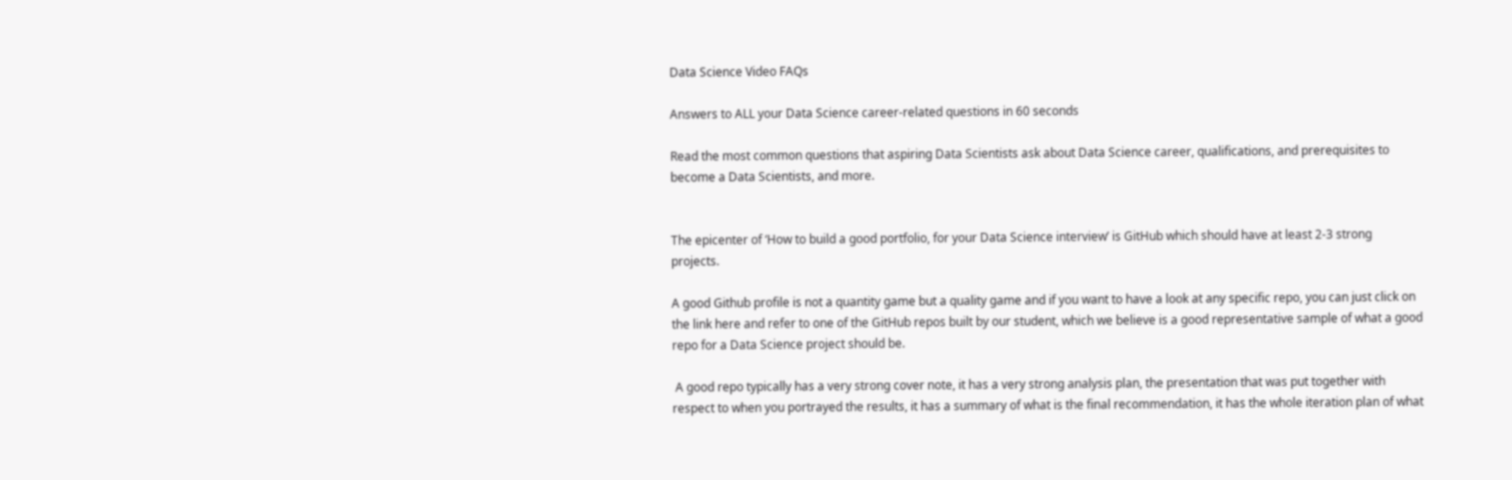Data Science Video FAQs

Answers to ALL your Data Science career-related questions in 60 seconds

Read the most common questions that aspiring Data Scientists ask about Data Science career, qualifications, and prerequisites to become a Data Scientists, and more.


The epicenter of ‘How to build a good portfolio, for your Data Science interview’ is GitHub which should have at least 2-3 strong projects.

A good Github profile is not a quantity game but a quality game and if you want to have a look at any specific repo, you can just click on the link here and refer to one of the GitHub repos built by our student, which we believe is a good representative sample of what a good repo for a Data Science project should be.

 A good repo typically has a very strong cover note, it has a very strong analysis plan, the presentation that was put together with respect to when you portrayed the results, it has a summary of what is the final recommendation, it has the whole iteration plan of what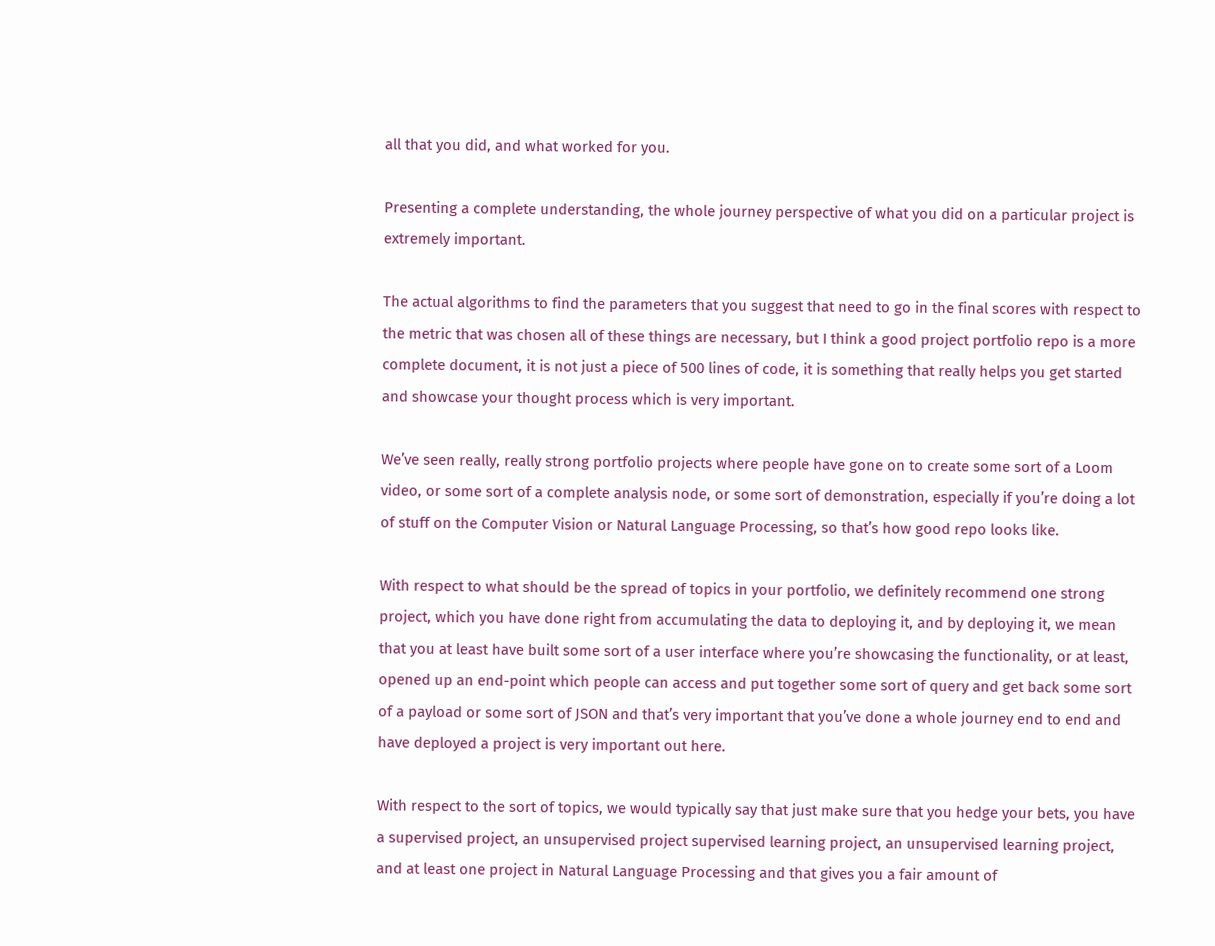all that you did, and what worked for you.

Presenting a complete understanding, the whole journey perspective of what you did on a particular project is extremely important.

The actual algorithms to find the parameters that you suggest that need to go in the final scores with respect to the metric that was chosen all of these things are necessary, but I think a good project portfolio repo is a more complete document, it is not just a piece of 500 lines of code, it is something that really helps you get started and showcase your thought process which is very important.

We’ve seen really, really strong portfolio projects where people have gone on to create some sort of a Loom video, or some sort of a complete analysis node, or some sort of demonstration, especially if you’re doing a lot of stuff on the Computer Vision or Natural Language Processing, so that’s how good repo looks like.

With respect to what should be the spread of topics in your portfolio, we definitely recommend one strong project, which you have done right from accumulating the data to deploying it, and by deploying it, we mean that you at least have built some sort of a user interface where you’re showcasing the functionality, or at least, opened up an end-point which people can access and put together some sort of query and get back some sort of a payload or some sort of JSON and that’s very important that you’ve done a whole journey end to end and have deployed a project is very important out here.

With respect to the sort of topics, we would typically say that just make sure that you hedge your bets, you have a supervised project, an unsupervised project supervised learning project, an unsupervised learning project, and at least one project in Natural Language Processing and that gives you a fair amount of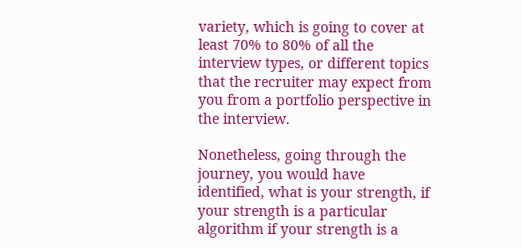variety, which is going to cover at least 70% to 80% of all the interview types, or different topics that the recruiter may expect from you from a portfolio perspective in the interview.

Nonetheless, going through the journey, you would have identified, what is your strength, if your strength is a particular algorithm if your strength is a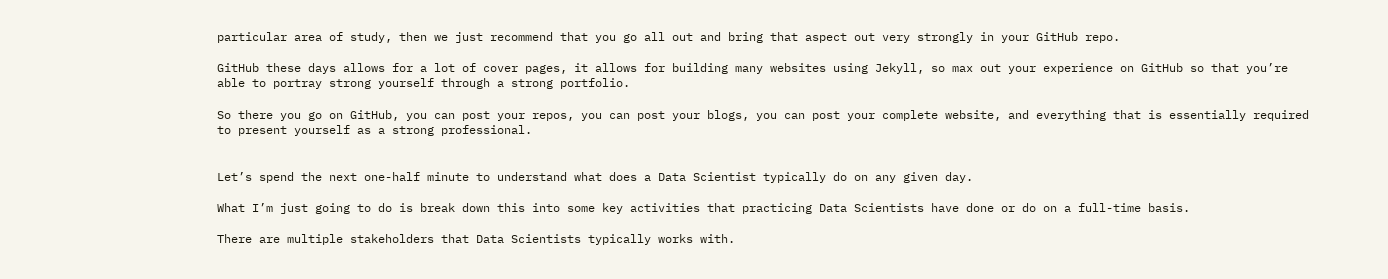particular area of study, then we just recommend that you go all out and bring that aspect out very strongly in your GitHub repo.

GitHub these days allows for a lot of cover pages, it allows for building many websites using Jekyll, so max out your experience on GitHub so that you’re able to portray strong yourself through a strong portfolio.

So there you go on GitHub, you can post your repos, you can post your blogs, you can post your complete website, and everything that is essentially required to present yourself as a strong professional.


Let’s spend the next one-half minute to understand what does a Data Scientist typically do on any given day.

What I’m just going to do is break down this into some key activities that practicing Data Scientists have done or do on a full-time basis.

There are multiple stakeholders that Data Scientists typically works with.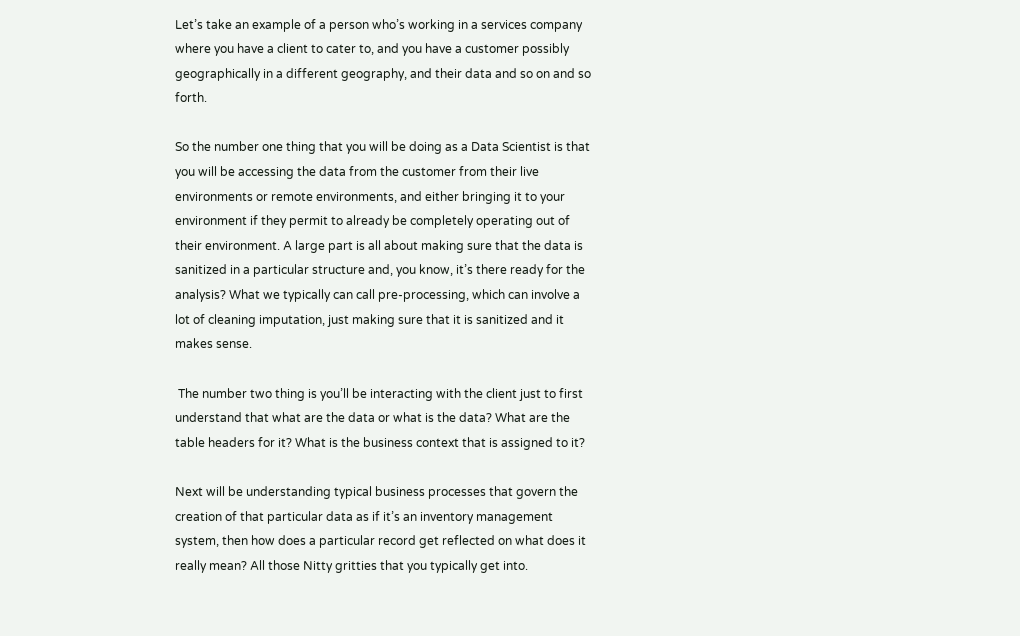Let’s take an example of a person who’s working in a services company where you have a client to cater to, and you have a customer possibly geographically in a different geography, and their data and so on and so forth.

So the number one thing that you will be doing as a Data Scientist is that you will be accessing the data from the customer from their live environments or remote environments, and either bringing it to your environment if they permit to already be completely operating out of their environment. A large part is all about making sure that the data is sanitized in a particular structure and, you know, it’s there ready for the analysis? What we typically can call pre-processing, which can involve a lot of cleaning imputation, just making sure that it is sanitized and it makes sense.

 The number two thing is you’ll be interacting with the client just to first understand that what are the data or what is the data? What are the table headers for it? What is the business context that is assigned to it?

Next will be understanding typical business processes that govern the creation of that particular data as if it’s an inventory management system, then how does a particular record get reflected on what does it really mean? All those Nitty gritties that you typically get into.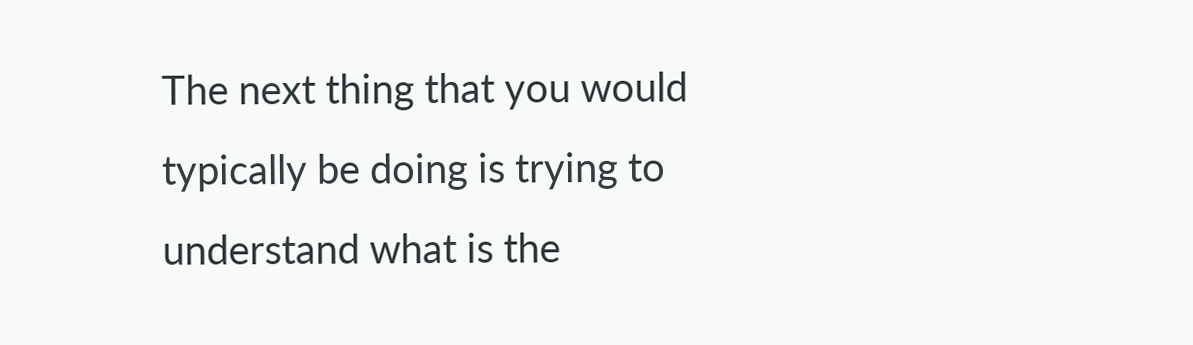The next thing that you would typically be doing is trying to understand what is the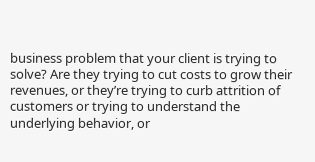business problem that your client is trying to solve? Are they trying to cut costs to grow their revenues, or they’re trying to curb attrition of customers or trying to understand the underlying behavior, or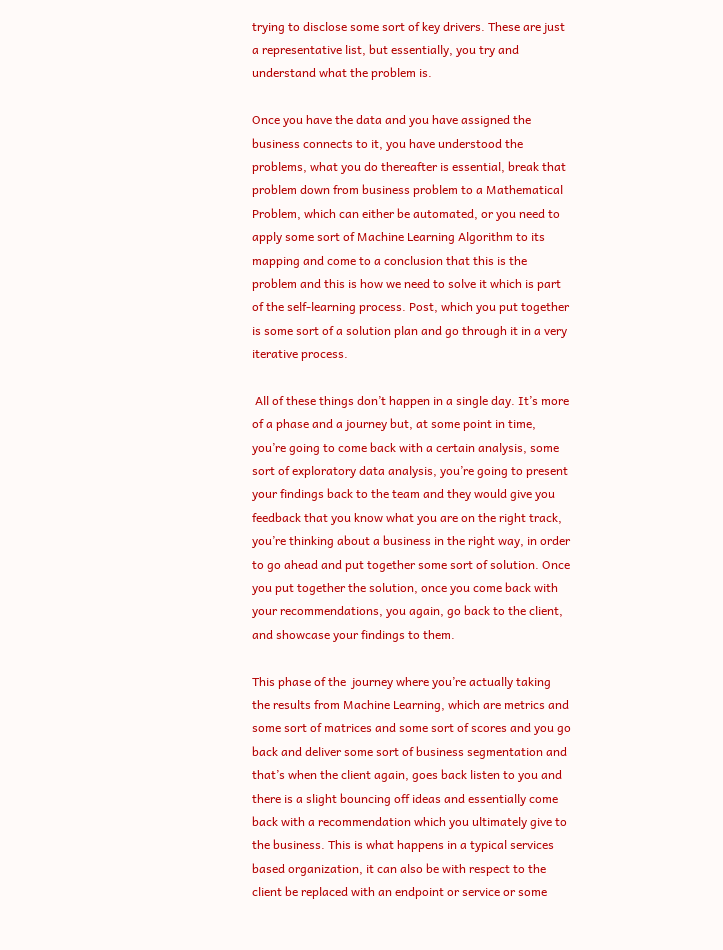trying to disclose some sort of key drivers. These are just a representative list, but essentially, you try and understand what the problem is.

Once you have the data and you have assigned the business connects to it, you have understood the problems, what you do thereafter is essential, break that problem down from business problem to a Mathematical Problem, which can either be automated, or you need to apply some sort of Machine Learning Algorithm to its mapping and come to a conclusion that this is the problem and this is how we need to solve it which is part of the self-learning process. Post, which you put together is some sort of a solution plan and go through it in a very iterative process.

 All of these things don’t happen in a single day. It’s more of a phase and a journey but, at some point in time, you’re going to come back with a certain analysis, some sort of exploratory data analysis, you’re going to present your findings back to the team and they would give you feedback that you know what you are on the right track, you’re thinking about a business in the right way, in order to go ahead and put together some sort of solution. Once you put together the solution, once you come back with your recommendations, you again, go back to the client, and showcase your findings to them.

This phase of the  journey where you’re actually taking the results from Machine Learning, which are metrics and some sort of matrices and some sort of scores and you go back and deliver some sort of business segmentation and that’s when the client again, goes back listen to you and there is a slight bouncing off ideas and essentially come back with a recommendation which you ultimately give to the business. This is what happens in a typical services based organization, it can also be with respect to the client be replaced with an endpoint or service or some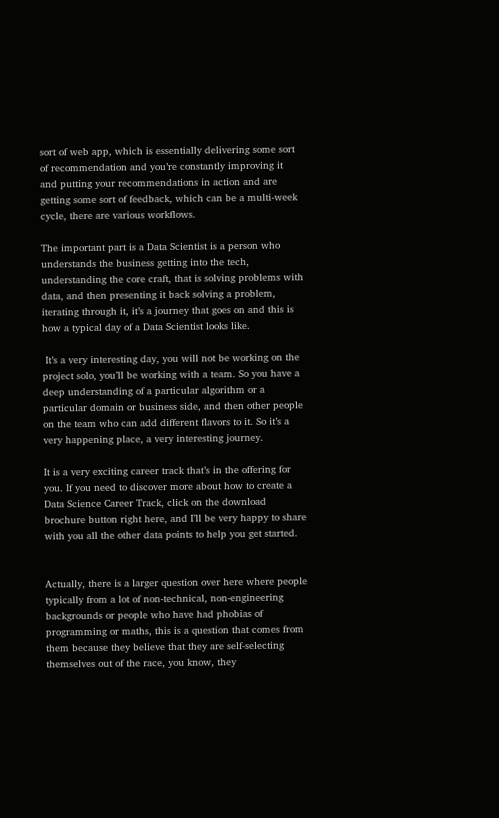sort of web app, which is essentially delivering some sort of recommendation and you’re constantly improving it and putting your recommendations in action and are  getting some sort of feedback, which can be a multi-week cycle, there are various workflows.

The important part is a Data Scientist is a person who understands the business getting into the tech, understanding the core craft, that is solving problems with data, and then presenting it back solving a problem, iterating through it, it’s a journey that goes on and this is how a typical day of a Data Scientist looks like.

 It’s a very interesting day, you will not be working on the project solo, you’ll be working with a team. So you have a deep understanding of a particular algorithm or a particular domain or business side, and then other people on the team who can add different flavors to it. So it’s a very happening place, a very interesting journey.

It is a very exciting career track that’s in the offering for you. If you need to discover more about how to create a Data Science Career Track, click on the download brochure button right here, and I’ll be very happy to share with you all the other data points to help you get started.


Actually, there is a larger question over here where people typically from a lot of non-technical, non-engineering backgrounds or people who have had phobias of programming or maths, this is a question that comes from them because they believe that they are self-selecting themselves out of the race, you know, they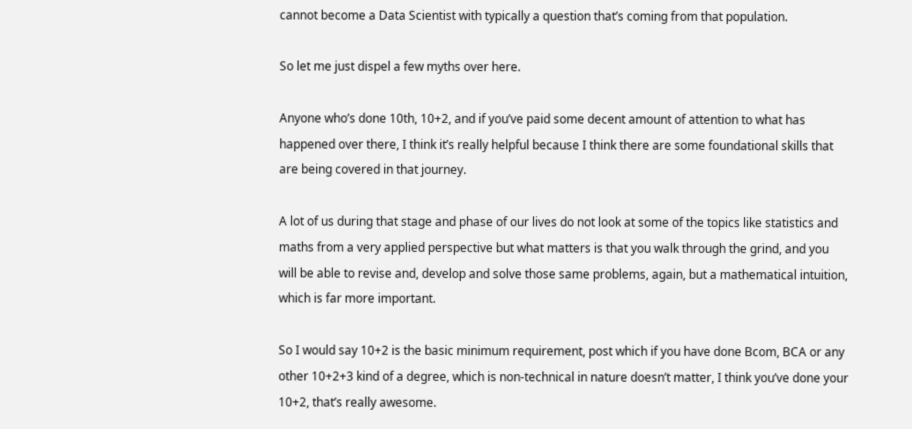cannot become a Data Scientist with typically a question that’s coming from that population.

So let me just dispel a few myths over here.

Anyone who’s done 10th, 10+2, and if you’ve paid some decent amount of attention to what has happened over there, I think it’s really helpful because I think there are some foundational skills that are being covered in that journey.

A lot of us during that stage and phase of our lives do not look at some of the topics like statistics and maths from a very applied perspective but what matters is that you walk through the grind, and you will be able to revise and, develop and solve those same problems, again, but a mathematical intuition, which is far more important.

So I would say 10+2 is the basic minimum requirement, post which if you have done Bcom, BCA or any other 10+2+3 kind of a degree, which is non-technical in nature doesn’t matter, I think you’ve done your 10+2, that’s really awesome.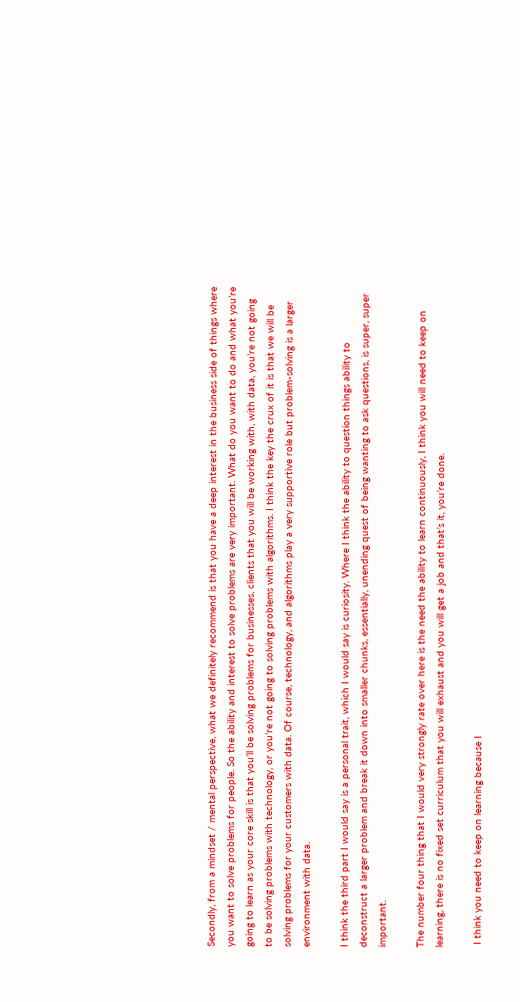Secondly, from a mindset / mental perspective, what we definitely recommend is that you have a deep interest in the business side of things where you want to solve problems for people. So the ability and interest to solve problems are very important. What do you want to do and what you’re going to learn as your core skill is that you’ll be solving problems for businesses, clients that you will be working with, with data, you’re not going to be solving problems with technology, or you’re not going to solving problems with algorithms. I think the key the crux of it is that we will be solving problems for your customers with data. Of course, technology, and algorithms play a very supportive role but problem-solving is a larger environment with data.

I think the third part I would say is a personal trait, which I would say is curiosity. Where I think the ability to question things ability to deconstruct a larger problem and break it down into smaller chunks, essentially, unending quest of being wanting to ask questions, is super, super important.

The number four thing that I would very strongly rate over here is the need the ability to learn continuously, I think you will need to keep on learning, there is no fixed set curriculum that you will exhaust and you will get a job and that’s it, you’re done.

 I think you need to keep on learning because I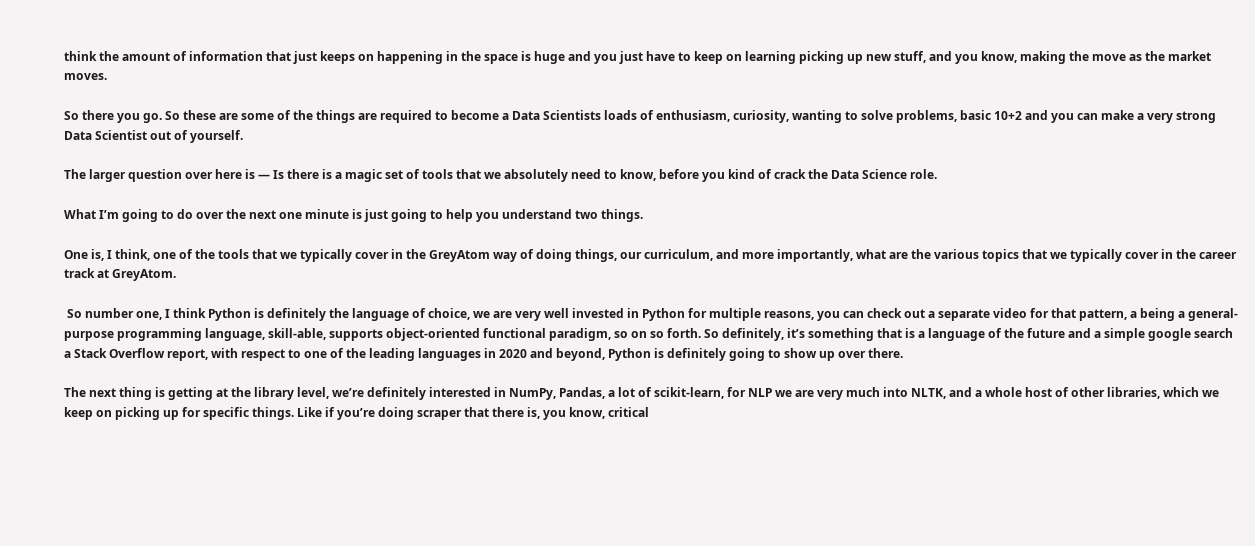think the amount of information that just keeps on happening in the space is huge and you just have to keep on learning picking up new stuff, and you know, making the move as the market moves.

So there you go. So these are some of the things are required to become a Data Scientists loads of enthusiasm, curiosity, wanting to solve problems, basic 10+2 and you can make a very strong Data Scientist out of yourself.

The larger question over here is — Is there is a magic set of tools that we absolutely need to know, before you kind of crack the Data Science role.

What I’m going to do over the next one minute is just going to help you understand two things.

One is, I think, one of the tools that we typically cover in the GreyAtom way of doing things, our curriculum, and more importantly, what are the various topics that we typically cover in the career track at GreyAtom.

 So number one, I think Python is definitely the language of choice, we are very well invested in Python for multiple reasons, you can check out a separate video for that pattern, a being a general-purpose programming language, skill-able, supports object-oriented functional paradigm, so on so forth. So definitely, it’s something that is a language of the future and a simple google search a Stack Overflow report, with respect to one of the leading languages in 2020 and beyond, Python is definitely going to show up over there.

The next thing is getting at the library level, we’re definitely interested in NumPy, Pandas, a lot of scikit-learn, for NLP we are very much into NLTK, and a whole host of other libraries, which we keep on picking up for specific things. Like if you’re doing scraper that there is, you know, critical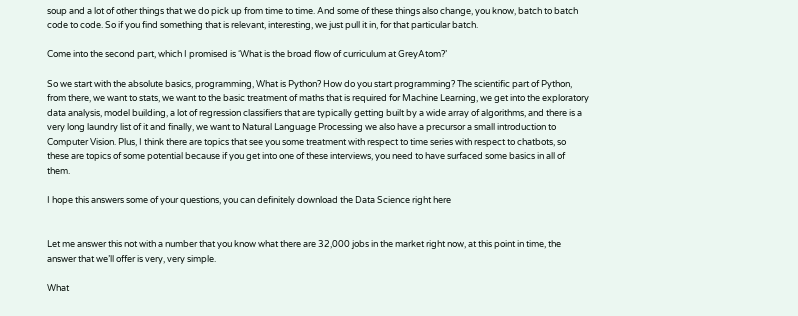soup and a lot of other things that we do pick up from time to time. And some of these things also change, you know, batch to batch code to code. So if you find something that is relevant, interesting, we just pull it in, for that particular batch.

Come into the second part, which I promised is ‘What is the broad flow of curriculum at GreyAtom?’

So we start with the absolute basics, programming, What is Python? How do you start programming? The scientific part of Python, from there, we want to stats, we want to the basic treatment of maths that is required for Machine Learning, we get into the exploratory data analysis, model building, a lot of regression classifiers that are typically getting built by a wide array of algorithms, and there is a very long laundry list of it and finally, we want to Natural Language Processing we also have a precursor a small introduction to Computer Vision. Plus, I think there are topics that see you some treatment with respect to time series with respect to chatbots, so these are topics of some potential because if you get into one of these interviews, you need to have surfaced some basics in all of them.

I hope this answers some of your questions, you can definitely download the Data Science right here


Let me answer this not with a number that you know what there are 32,000 jobs in the market right now, at this point in time, the answer that we’ll offer is very, very simple.

What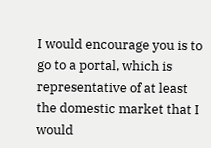I would encourage you is to go to a portal, which is representative of at least the domestic market that I would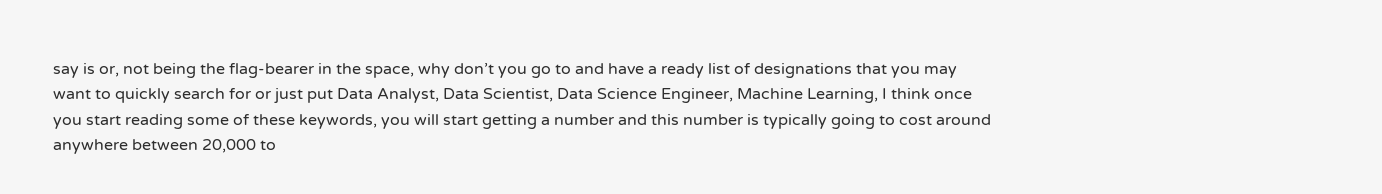say is or, not being the flag-bearer in the space, why don’t you go to and have a ready list of designations that you may want to quickly search for or just put Data Analyst, Data Scientist, Data Science Engineer, Machine Learning, I think once you start reading some of these keywords, you will start getting a number and this number is typically going to cost around anywhere between 20,000 to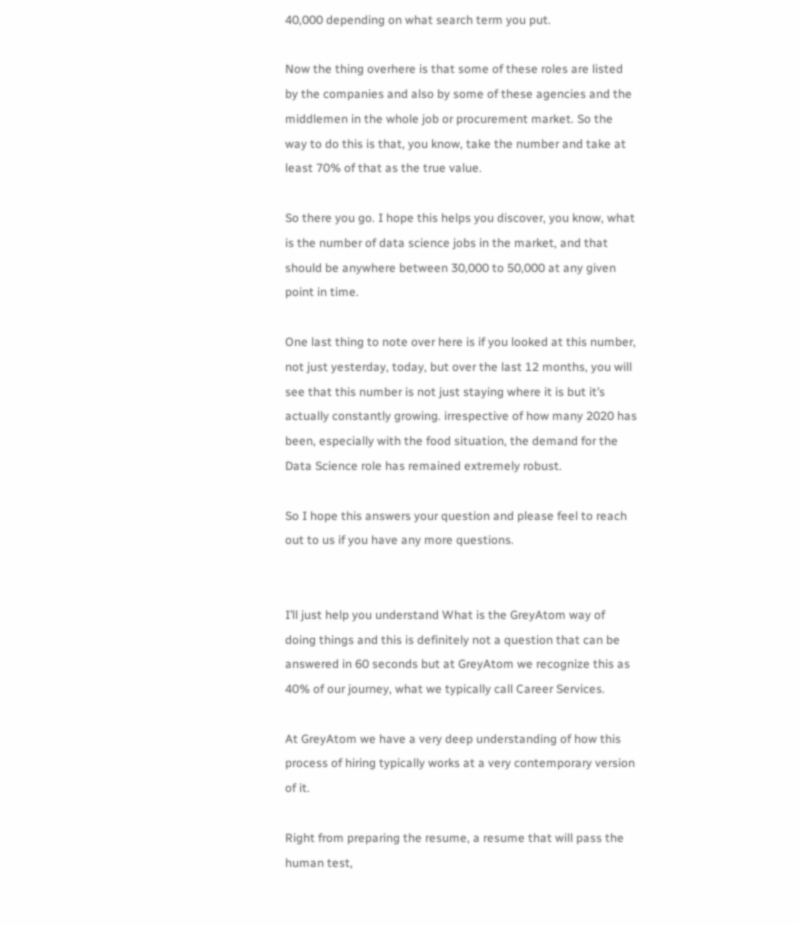40,000 depending on what search term you put.

Now the thing overhere is that some of these roles are listed by the companies and also by some of these agencies and the middlemen in the whole job or procurement market. So the way to do this is that, you know, take the number and take at least 70% of that as the true value.

So there you go. I hope this helps you discover, you know, what is the number of data science jobs in the market, and that should be anywhere between 30,000 to 50,000 at any given point in time.

One last thing to note over here is if you looked at this number, not just yesterday, today, but over the last 12 months, you will see that this number is not just staying where it is but it’s actually constantly growing. irrespective of how many 2020 has been, especially with the food situation, the demand for the Data Science role has remained extremely robust.

So I hope this answers your question and please feel to reach out to us if you have any more questions.


I’ll just help you understand What is the GreyAtom way of doing things and this is definitely not a question that can be answered in 60 seconds but at GreyAtom we recognize this as 40% of our journey, what we typically call Career Services.

At GreyAtom we have a very deep understanding of how this process of hiring typically works at a very contemporary version of it.

Right from preparing the resume, a resume that will pass the human test,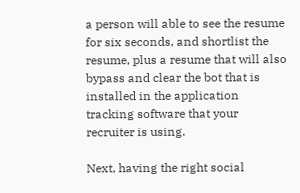a person will able to see the resume for six seconds, and shortlist the resume, plus a resume that will also bypass and clear the bot that is installed in the application tracking software that your recruiter is using.

Next, having the right social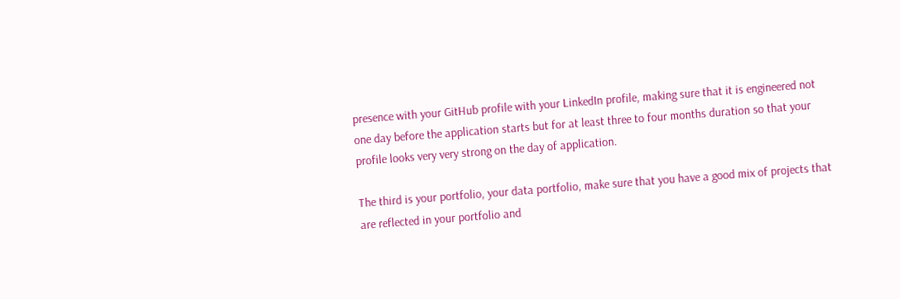presence with your GitHub profile with your LinkedIn profile, making sure that it is engineered not one day before the application starts but for at least three to four months duration so that your profile looks very very strong on the day of application.

The third is your portfolio, your data portfolio, make sure that you have a good mix of projects that are reflected in your portfolio and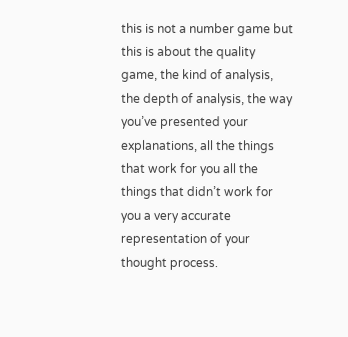this is not a number game but this is about the quality game, the kind of analysis, the depth of analysis, the way you’ve presented your explanations, all the things that work for you all the things that didn’t work for you a very accurate representation of your thought process.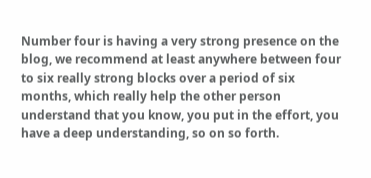Number four is having a very strong presence on the blog, we recommend at least anywhere between four to six really strong blocks over a period of six months, which really help the other person understand that you know, you put in the effort, you have a deep understanding, so on so forth.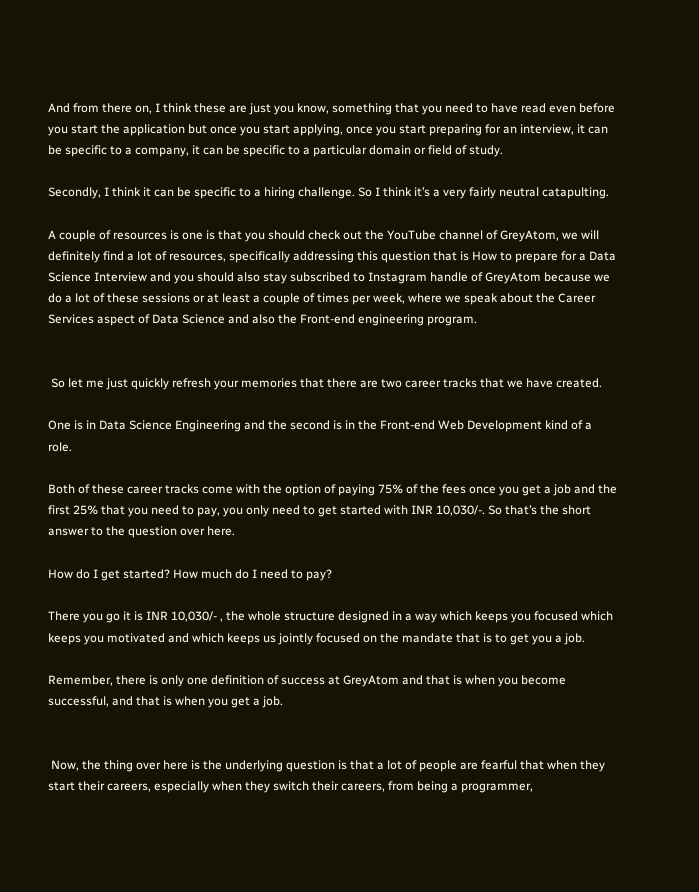And from there on, I think these are just you know, something that you need to have read even before you start the application but once you start applying, once you start preparing for an interview, it can be specific to a company, it can be specific to a particular domain or field of study.

Secondly, I think it can be specific to a hiring challenge. So I think it’s a very fairly neutral catapulting.

A couple of resources is one is that you should check out the YouTube channel of GreyAtom, we will definitely find a lot of resources, specifically addressing this question that is How to prepare for a Data Science Interview and you should also stay subscribed to Instagram handle of GreyAtom because we do a lot of these sessions or at least a couple of times per week, where we speak about the Career Services aspect of Data Science and also the Front-end engineering program.


 So let me just quickly refresh your memories that there are two career tracks that we have created.

One is in Data Science Engineering and the second is in the Front-end Web Development kind of a role.

Both of these career tracks come with the option of paying 75% of the fees once you get a job and the first 25% that you need to pay, you only need to get started with INR 10,030/-. So that’s the short answer to the question over here.

How do I get started? How much do I need to pay?

There you go it is INR 10,030/- , the whole structure designed in a way which keeps you focused which keeps you motivated and which keeps us jointly focused on the mandate that is to get you a job.

Remember, there is only one definition of success at GreyAtom and that is when you become successful, and that is when you get a job.


 Now, the thing over here is the underlying question is that a lot of people are fearful that when they start their careers, especially when they switch their careers, from being a programmer,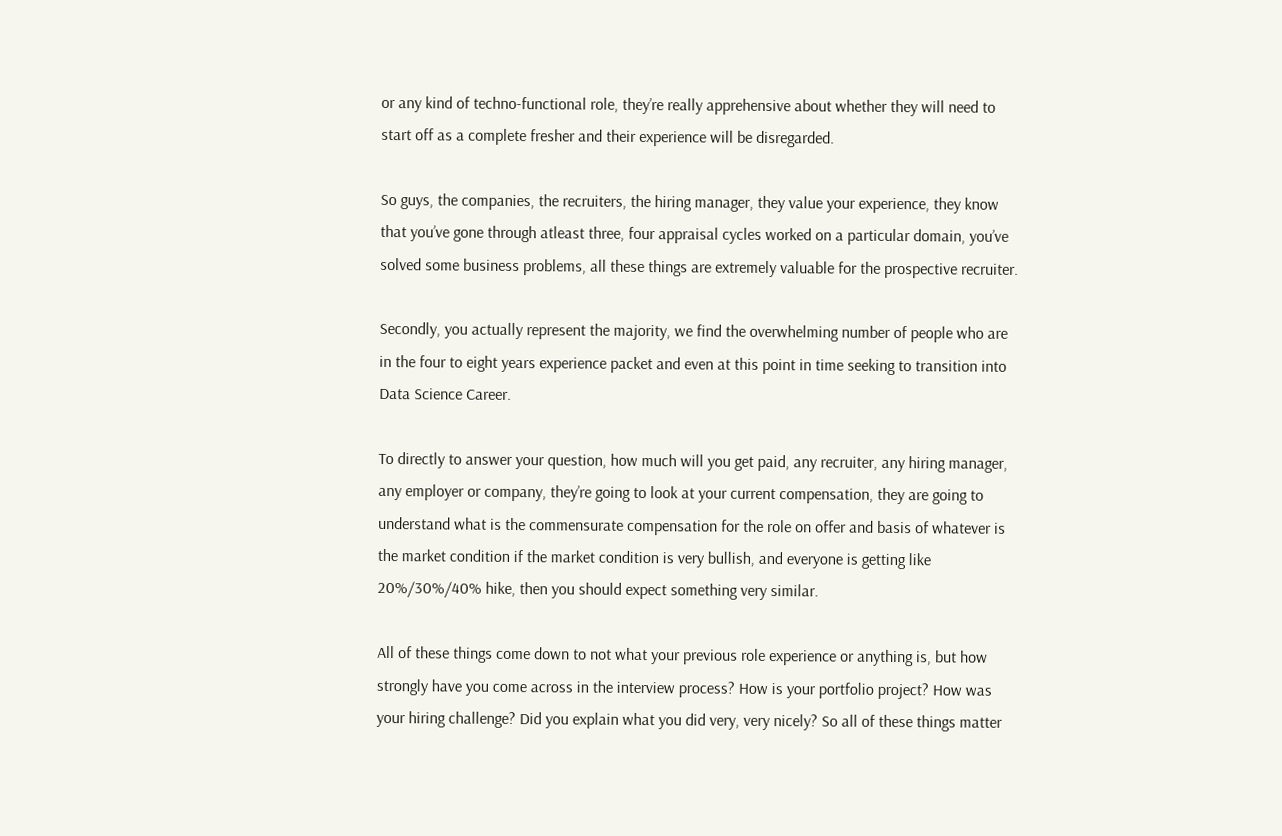or any kind of techno-functional role, they’re really apprehensive about whether they will need to start off as a complete fresher and their experience will be disregarded.

So guys, the companies, the recruiters, the hiring manager, they value your experience, they know that you’ve gone through atleast three, four appraisal cycles worked on a particular domain, you’ve solved some business problems, all these things are extremely valuable for the prospective recruiter.

Secondly, you actually represent the majority, we find the overwhelming number of people who are in the four to eight years experience packet and even at this point in time seeking to transition into Data Science Career.

To directly to answer your question, how much will you get paid, any recruiter, any hiring manager, any employer or company, they’re going to look at your current compensation, they are going to understand what is the commensurate compensation for the role on offer and basis of whatever is the market condition if the market condition is very bullish, and everyone is getting like 20%/30%/40% hike, then you should expect something very similar.

All of these things come down to not what your previous role experience or anything is, but how strongly have you come across in the interview process? How is your portfolio project? How was your hiring challenge? Did you explain what you did very, very nicely? So all of these things matter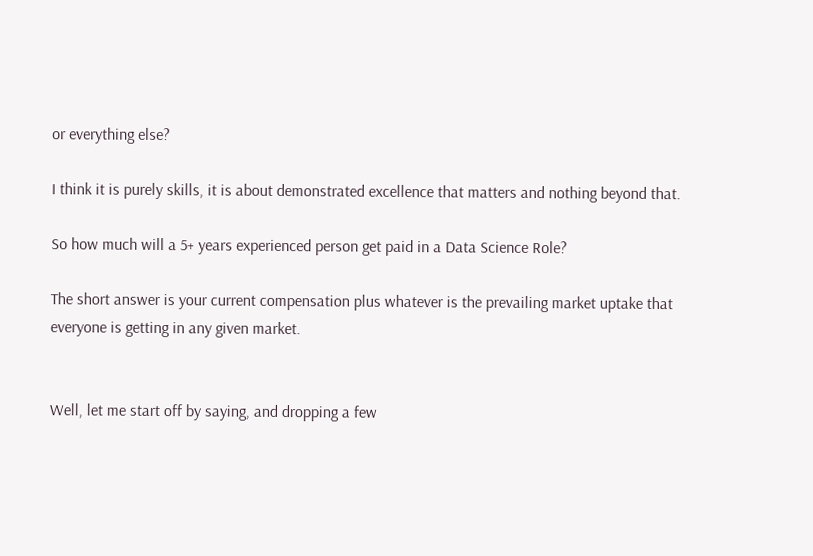or everything else?

I think it is purely skills, it is about demonstrated excellence that matters and nothing beyond that.

So how much will a 5+ years experienced person get paid in a Data Science Role?

The short answer is your current compensation plus whatever is the prevailing market uptake that everyone is getting in any given market.


Well, let me start off by saying, and dropping a few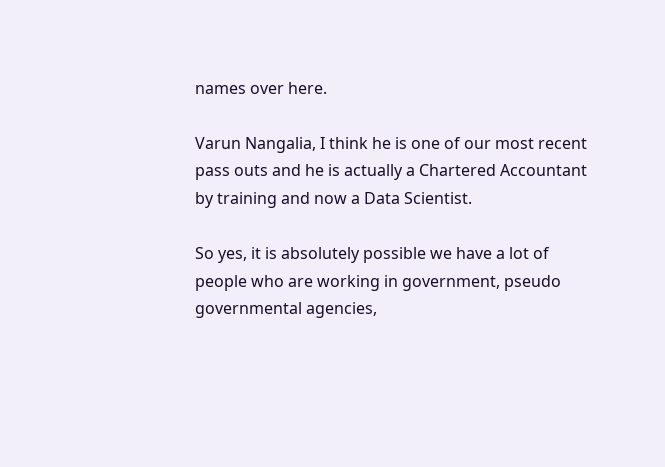names over here.

Varun Nangalia, I think he is one of our most recent pass outs and he is actually a Chartered Accountant by training and now a Data Scientist.

So yes, it is absolutely possible we have a lot of people who are working in government, pseudo governmental agencies,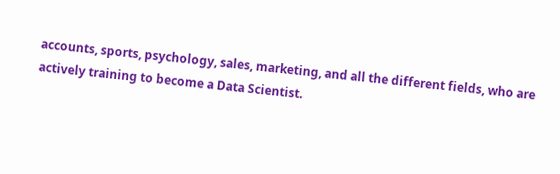accounts, sports, psychology, sales, marketing, and all the different fields, who are actively training to become a Data Scientist.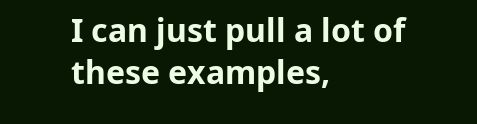I can just pull a lot of these examples,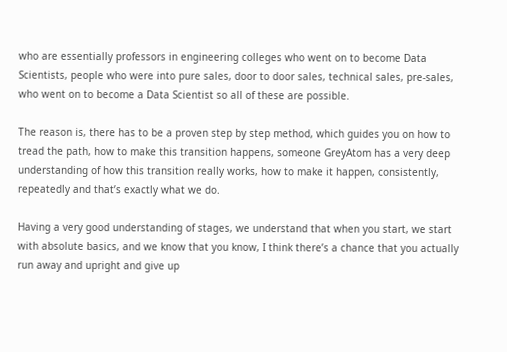who are essentially professors in engineering colleges who went on to become Data Scientists, people who were into pure sales, door to door sales, technical sales, pre-sales, who went on to become a Data Scientist so all of these are possible.

The reason is, there has to be a proven step by step method, which guides you on how to tread the path, how to make this transition happens, someone GreyAtom has a very deep understanding of how this transition really works, how to make it happen, consistently, repeatedly and that’s exactly what we do.

Having a very good understanding of stages, we understand that when you start, we start with absolute basics, and we know that you know, I think there’s a chance that you actually run away and upright and give up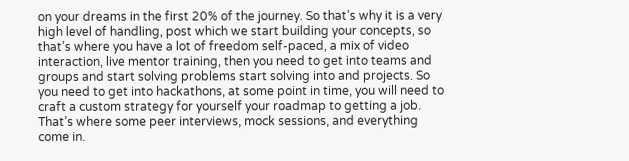on your dreams in the first 20% of the journey. So that’s why it is a very high level of handling, post which we start building your concepts, so that’s where you have a lot of freedom self-paced, a mix of video interaction, live mentor training, then you need to get into teams and groups and start solving problems start solving into and projects. So you need to get into hackathons, at some point in time, you will need to craft a custom strategy for yourself your roadmap to getting a job. That’s where some peer interviews, mock sessions, and everything come in.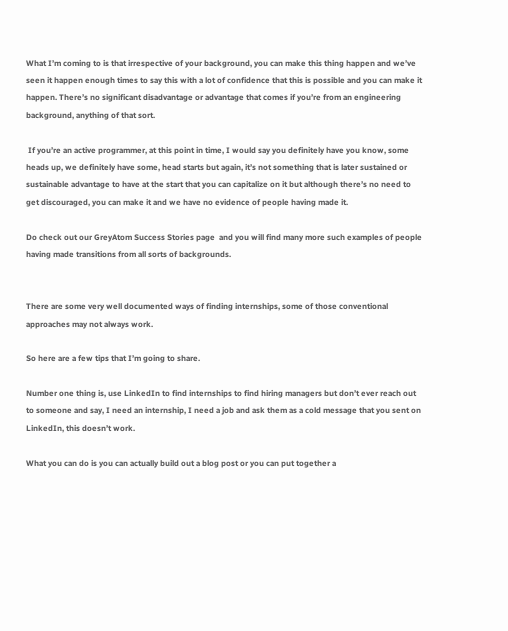What I’m coming to is that irrespective of your background, you can make this thing happen and we’ve seen it happen enough times to say this with a lot of confidence that this is possible and you can make it happen. There’s no significant disadvantage or advantage that comes if you’re from an engineering background, anything of that sort.

 If you’re an active programmer, at this point in time, I would say you definitely have you know, some heads up, we definitely have some, head starts but again, it’s not something that is later sustained or sustainable advantage to have at the start that you can capitalize on it but although there’s no need to get discouraged, you can make it and we have no evidence of people having made it.

Do check out our GreyAtom Success Stories page  and you will find many more such examples of people having made transitions from all sorts of backgrounds.


There are some very well documented ways of finding internships, some of those conventional approaches may not always work.

So here are a few tips that I’m going to share.

Number one thing is, use LinkedIn to find internships to find hiring managers but don’t ever reach out to someone and say, I need an internship, I need a job and ask them as a cold message that you sent on LinkedIn, this doesn’t work.

What you can do is you can actually build out a blog post or you can put together a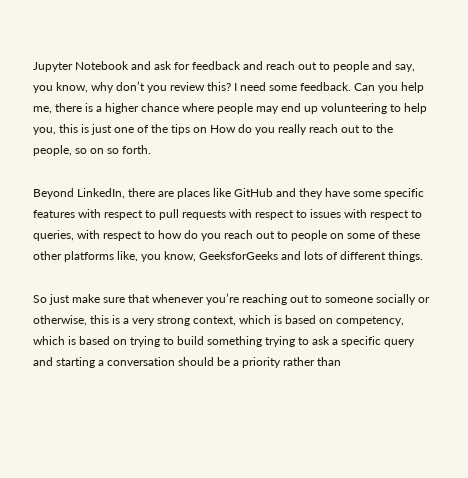Jupyter Notebook and ask for feedback and reach out to people and say, you know, why don’t you review this? I need some feedback. Can you help me, there is a higher chance where people may end up volunteering to help you, this is just one of the tips on How do you really reach out to the people, so on so forth.

Beyond LinkedIn, there are places like GitHub and they have some specific features with respect to pull requests with respect to issues with respect to queries, with respect to how do you reach out to people on some of these other platforms like, you know, GeeksforGeeks and lots of different things.

So just make sure that whenever you’re reaching out to someone socially or otherwise, this is a very strong context, which is based on competency, which is based on trying to build something trying to ask a specific query and starting a conversation should be a priority rather than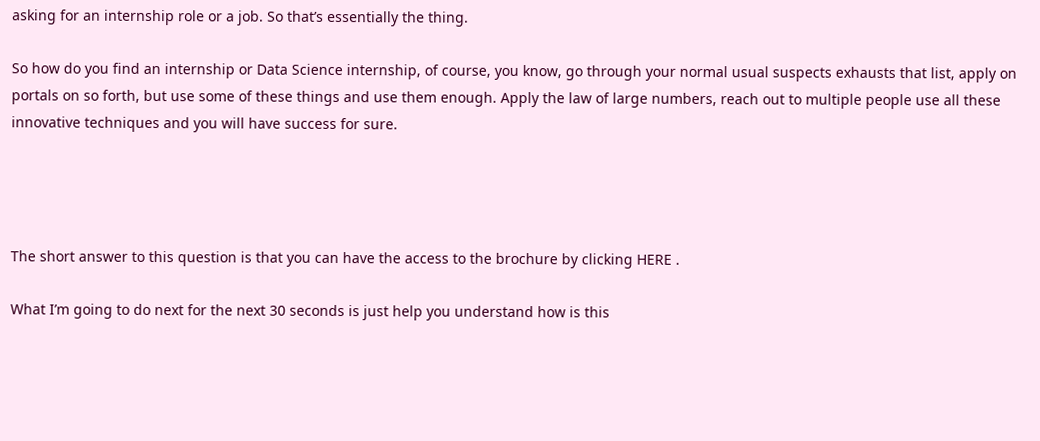asking for an internship role or a job. So that’s essentially the thing.

So how do you find an internship or Data Science internship, of course, you know, go through your normal usual suspects exhausts that list, apply on portals on so forth, but use some of these things and use them enough. Apply the law of large numbers, reach out to multiple people use all these innovative techniques and you will have success for sure.




The short answer to this question is that you can have the access to the brochure by clicking HERE .

What I’m going to do next for the next 30 seconds is just help you understand how is this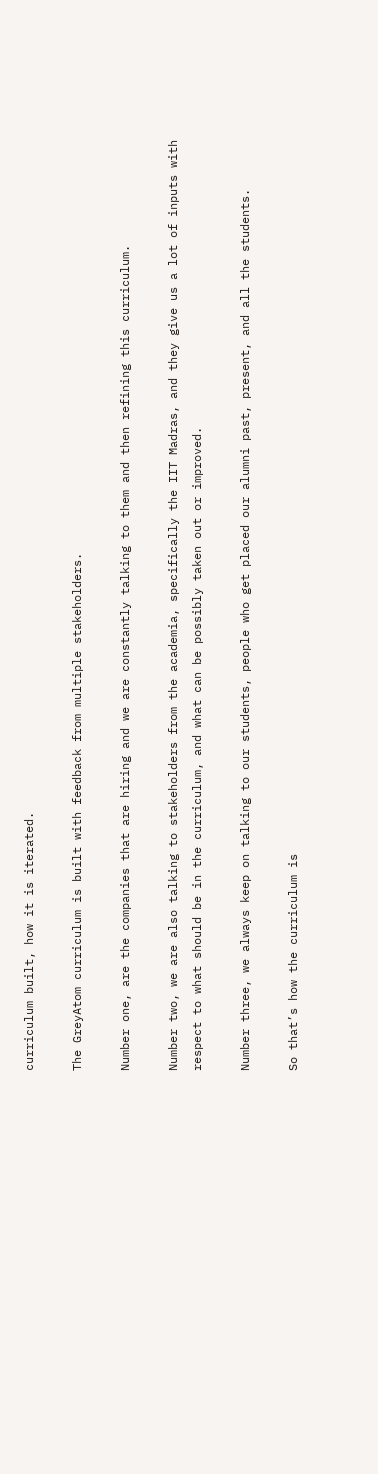curriculum built, how it is iterated.

The GreyAtom curriculum is built with feedback from multiple stakeholders.

Number one, are the companies that are hiring and we are constantly talking to them and then refining this curriculum.

Number two, we are also talking to stakeholders from the academia, specifically the IIT Madras, and they give us a lot of inputs with respect to what should be in the curriculum, and what can be possibly taken out or improved.

Number three, we always keep on talking to our students, people who get placed our alumni past, present, and all the students.

So that’s how the curriculum is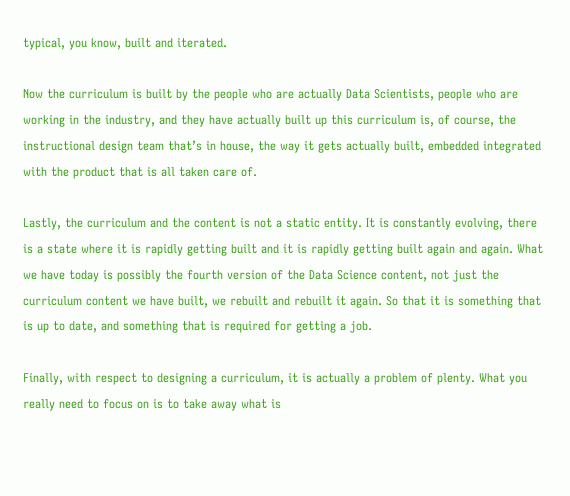typical, you know, built and iterated.

Now the curriculum is built by the people who are actually Data Scientists, people who are working in the industry, and they have actually built up this curriculum is, of course, the instructional design team that’s in house, the way it gets actually built, embedded integrated with the product that is all taken care of.

Lastly, the curriculum and the content is not a static entity. It is constantly evolving, there is a state where it is rapidly getting built and it is rapidly getting built again and again. What we have today is possibly the fourth version of the Data Science content, not just the curriculum content we have built, we rebuilt and rebuilt it again. So that it is something that is up to date, and something that is required for getting a job.

Finally, with respect to designing a curriculum, it is actually a problem of plenty. What you really need to focus on is to take away what is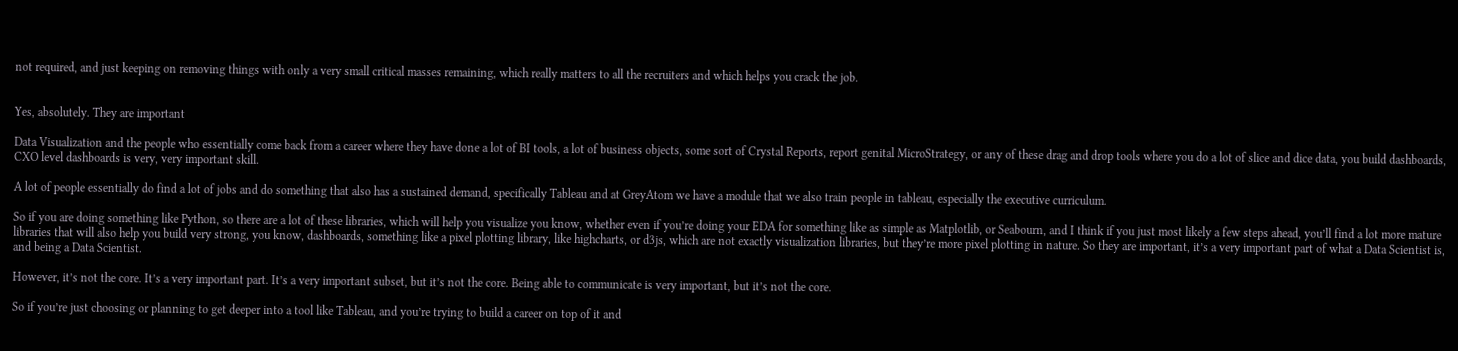not required, and just keeping on removing things with only a very small critical masses remaining, which really matters to all the recruiters and which helps you crack the job.


Yes, absolutely. They are important

Data Visualization and the people who essentially come back from a career where they have done a lot of BI tools, a lot of business objects, some sort of Crystal Reports, report genital MicroStrategy, or any of these drag and drop tools where you do a lot of slice and dice data, you build dashboards, CXO level dashboards is very, very important skill.

A lot of people essentially do find a lot of jobs and do something that also has a sustained demand, specifically Tableau and at GreyAtom we have a module that we also train people in tableau, especially the executive curriculum.

So if you are doing something like Python, so there are a lot of these libraries, which will help you visualize you know, whether even if you’re doing your EDA for something like as simple as Matplotlib, or Seabourn, and I think if you just most likely a few steps ahead, you’ll find a lot more mature libraries that will also help you build very strong, you know, dashboards, something like a pixel plotting library, like highcharts, or d3js, which are not exactly visualization libraries, but they’re more pixel plotting in nature. So they are important, it’s a very important part of what a Data Scientist is, and being a Data Scientist.

However, it’s not the core. It’s a very important part. It’s a very important subset, but it’s not the core. Being able to communicate is very important, but it’s not the core.

So if you’re just choosing or planning to get deeper into a tool like Tableau, and you’re trying to build a career on top of it and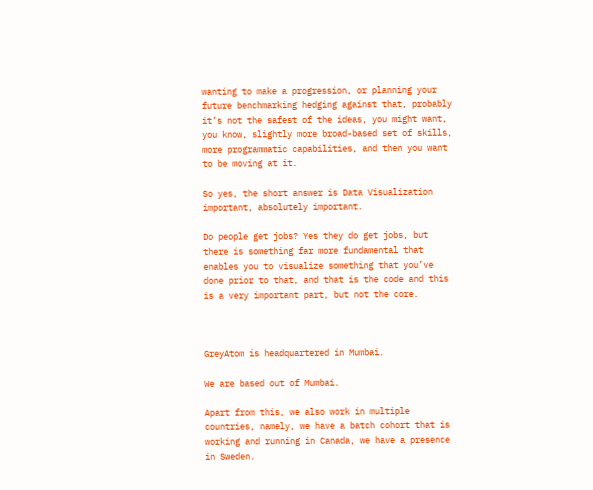wanting to make a progression, or planning your future benchmarking hedging against that, probably it’s not the safest of the ideas, you might want, you know, slightly more broad-based set of skills, more programmatic capabilities, and then you want to be moving at it.

So yes, the short answer is Data Visualization important, absolutely important.

Do people get jobs? Yes they do get jobs, but there is something far more fundamental that enables you to visualize something that you’ve done prior to that, and that is the code and this is a very important part, but not the core.



GreyAtom is headquartered in Mumbai.

We are based out of Mumbai.

Apart from this, we also work in multiple countries, namely, we have a batch cohort that is working and running in Canada, we have a presence in Sweden.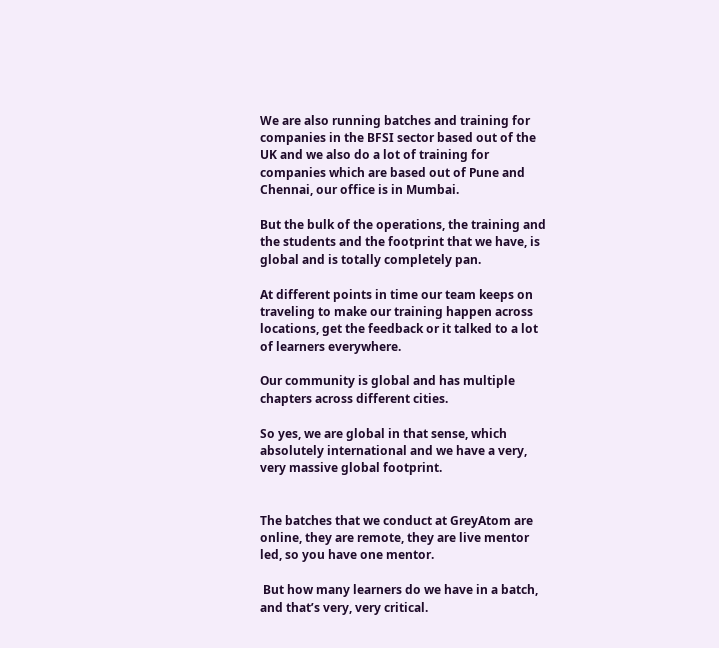We are also running batches and training for companies in the BFSI sector based out of the UK and we also do a lot of training for companies which are based out of Pune and Chennai, our office is in Mumbai.

But the bulk of the operations, the training and the students and the footprint that we have, is global and is totally completely pan.

At different points in time our team keeps on traveling to make our training happen across locations, get the feedback or it talked to a lot of learners everywhere.

Our community is global and has multiple chapters across different cities.

So yes, we are global in that sense, which absolutely international and we have a very, very massive global footprint.


The batches that we conduct at GreyAtom are online, they are remote, they are live mentor led, so you have one mentor.

 But how many learners do we have in a batch, and that’s very, very critical.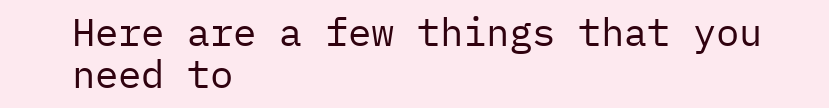Here are a few things that you need to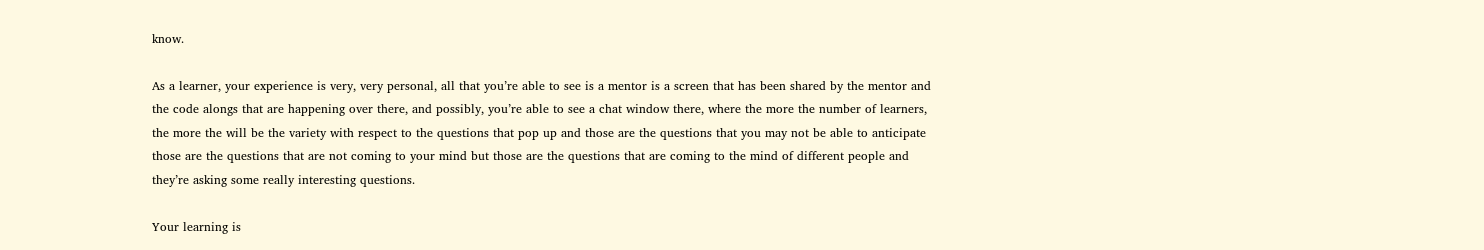know.

As a learner, your experience is very, very personal, all that you’re able to see is a mentor is a screen that has been shared by the mentor and the code alongs that are happening over there, and possibly, you’re able to see a chat window there, where the more the number of learners, the more the will be the variety with respect to the questions that pop up and those are the questions that you may not be able to anticipate those are the questions that are not coming to your mind but those are the questions that are coming to the mind of different people and they’re asking some really interesting questions.

Your learning is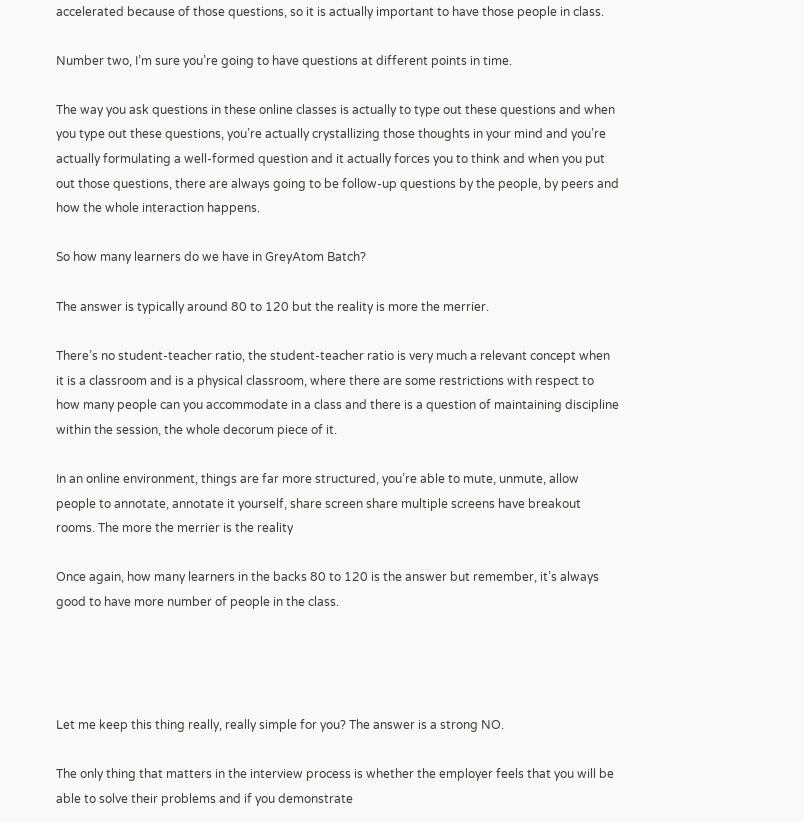accelerated because of those questions, so it is actually important to have those people in class.

Number two, I’m sure you’re going to have questions at different points in time.

The way you ask questions in these online classes is actually to type out these questions and when you type out these questions, you’re actually crystallizing those thoughts in your mind and you’re actually formulating a well-formed question and it actually forces you to think and when you put out those questions, there are always going to be follow-up questions by the people, by peers and how the whole interaction happens.

So how many learners do we have in GreyAtom Batch?

The answer is typically around 80 to 120 but the reality is more the merrier.

There’s no student-teacher ratio, the student-teacher ratio is very much a relevant concept when it is a classroom and is a physical classroom, where there are some restrictions with respect to how many people can you accommodate in a class and there is a question of maintaining discipline within the session, the whole decorum piece of it.

In an online environment, things are far more structured, you’re able to mute, unmute, allow people to annotate, annotate it yourself, share screen share multiple screens have breakout rooms. The more the merrier is the reality

Once again, how many learners in the backs 80 to 120 is the answer but remember, it’s always good to have more number of people in the class.




Let me keep this thing really, really simple for you? The answer is a strong NO.

The only thing that matters in the interview process is whether the employer feels that you will be able to solve their problems and if you demonstrate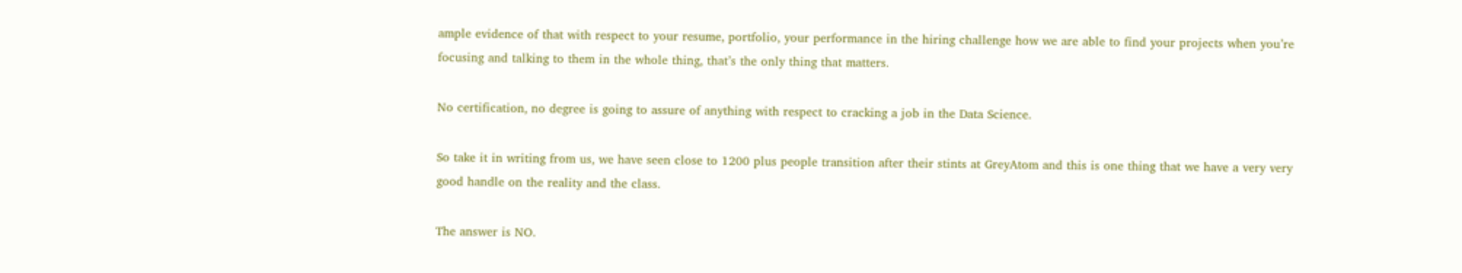ample evidence of that with respect to your resume, portfolio, your performance in the hiring challenge how we are able to find your projects when you’re focusing and talking to them in the whole thing, that’s the only thing that matters.

No certification, no degree is going to assure of anything with respect to cracking a job in the Data Science.

So take it in writing from us, we have seen close to 1200 plus people transition after their stints at GreyAtom and this is one thing that we have a very very good handle on the reality and the class.

The answer is NO.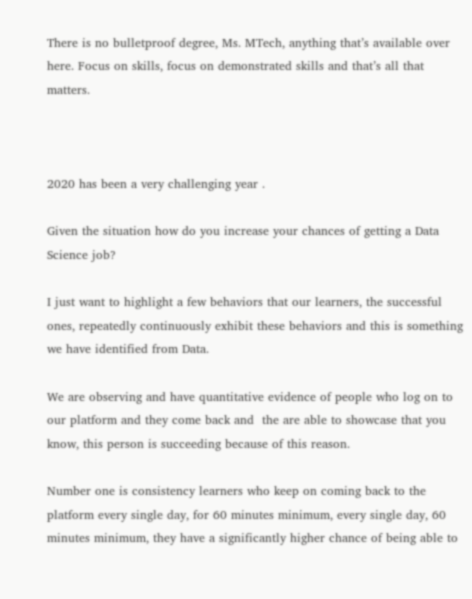There is no bulletproof degree, Ms. MTech, anything that’s available over here. Focus on skills, focus on demonstrated skills and that’s all that matters.



2020 has been a very challenging year .

Given the situation how do you increase your chances of getting a Data Science job?

I just want to highlight a few behaviors that our learners, the successful ones, repeatedly continuously exhibit these behaviors and this is something we have identified from Data.

We are observing and have quantitative evidence of people who log on to our platform and they come back and  the are able to showcase that you know, this person is succeeding because of this reason.

Number one is consistency learners who keep on coming back to the platform every single day, for 60 minutes minimum, every single day, 60 minutes minimum, they have a significantly higher chance of being able to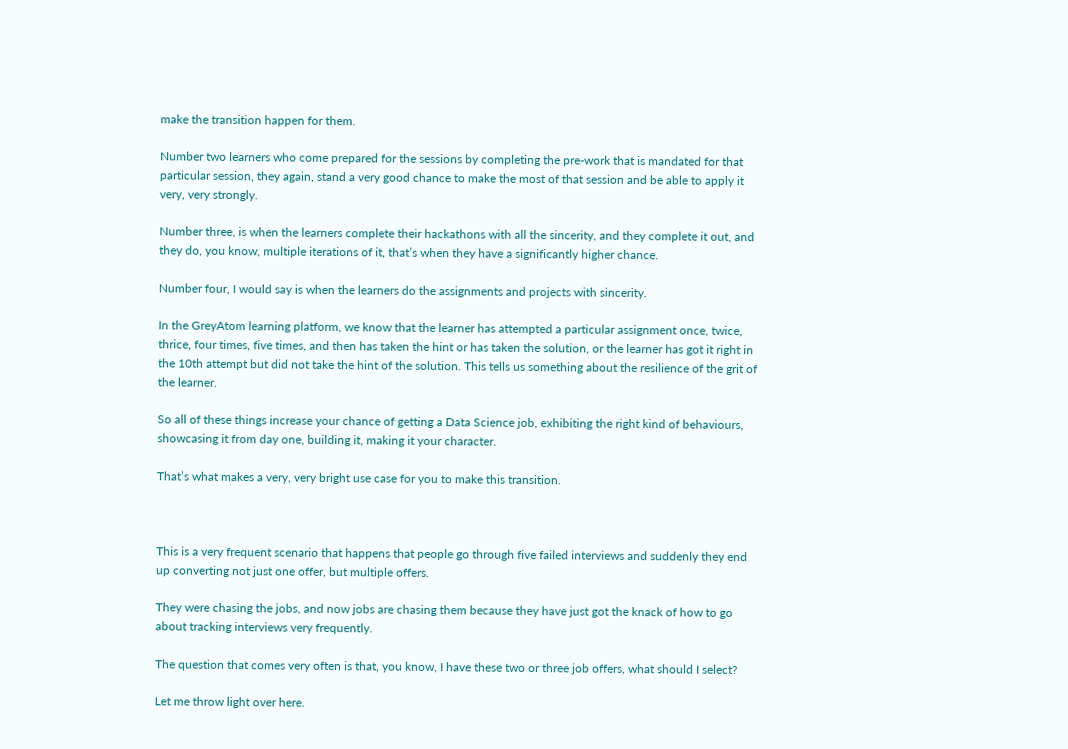make the transition happen for them.

Number two learners who come prepared for the sessions by completing the pre-work that is mandated for that particular session, they again, stand a very good chance to make the most of that session and be able to apply it very, very strongly.

Number three, is when the learners complete their hackathons with all the sincerity, and they complete it out, and they do, you know, multiple iterations of it, that’s when they have a significantly higher chance.

Number four, I would say is when the learners do the assignments and projects with sincerity.

In the GreyAtom learning platform, we know that the learner has attempted a particular assignment once, twice, thrice, four times, five times, and then has taken the hint or has taken the solution, or the learner has got it right in the 10th attempt but did not take the hint of the solution. This tells us something about the resilience of the grit of the learner.

So all of these things increase your chance of getting a Data Science job, exhibiting the right kind of behaviours, showcasing it from day one, building it, making it your character.

That’s what makes a very, very bright use case for you to make this transition.



This is a very frequent scenario that happens that people go through five failed interviews and suddenly they end up converting not just one offer, but multiple offers.

They were chasing the jobs, and now jobs are chasing them because they have just got the knack of how to go about tracking interviews very frequently.

The question that comes very often is that, you know, I have these two or three job offers, what should I select?

Let me throw light over here.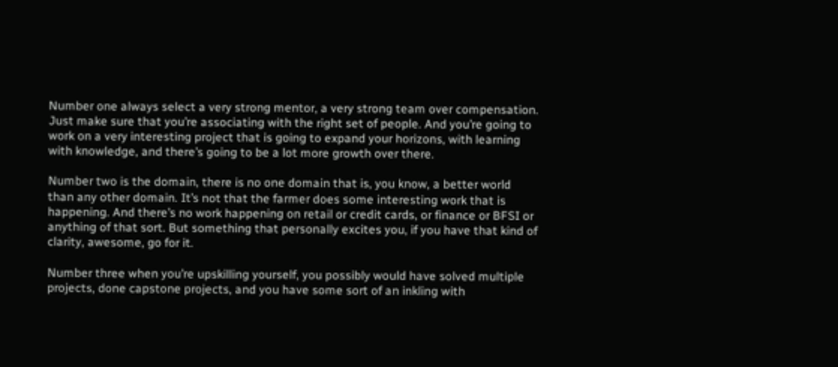Number one always select a very strong mentor, a very strong team over compensation. Just make sure that you’re associating with the right set of people. And you’re going to work on a very interesting project that is going to expand your horizons, with learning with knowledge, and there’s going to be a lot more growth over there.

Number two is the domain, there is no one domain that is, you know, a better world than any other domain. It’s not that the farmer does some interesting work that is happening. And there’s no work happening on retail or credit cards, or finance or BFSI or anything of that sort. But something that personally excites you, if you have that kind of clarity, awesome, go for it.

Number three when you’re upskilling yourself, you possibly would have solved multiple projects, done capstone projects, and you have some sort of an inkling with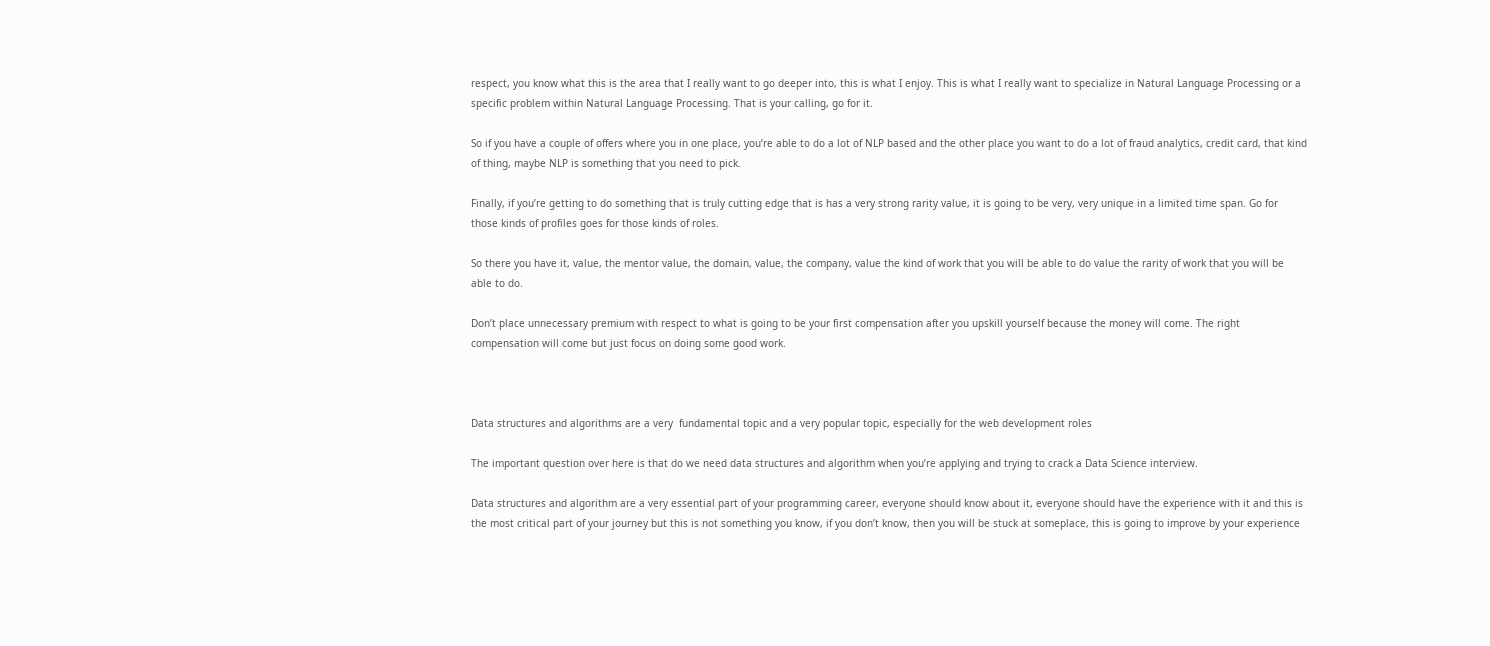respect, you know what this is the area that I really want to go deeper into, this is what I enjoy. This is what I really want to specialize in Natural Language Processing or a specific problem within Natural Language Processing. That is your calling, go for it.

So if you have a couple of offers where you in one place, you’re able to do a lot of NLP based and the other place you want to do a lot of fraud analytics, credit card, that kind of thing, maybe NLP is something that you need to pick.

Finally, if you’re getting to do something that is truly cutting edge that is has a very strong rarity value, it is going to be very, very unique in a limited time span. Go for those kinds of profiles goes for those kinds of roles.

So there you have it, value, the mentor value, the domain, value, the company, value the kind of work that you will be able to do value the rarity of work that you will be able to do.

Don’t place unnecessary premium with respect to what is going to be your first compensation after you upskill yourself because the money will come. The right compensation will come but just focus on doing some good work.



Data structures and algorithms are a very  fundamental topic and a very popular topic, especially for the web development roles

The important question over here is that do we need data structures and algorithm when you’re applying and trying to crack a Data Science interview.

Data structures and algorithm are a very essential part of your programming career, everyone should know about it, everyone should have the experience with it and this is the most critical part of your journey but this is not something you know, if you don’t know, then you will be stuck at someplace, this is going to improve by your experience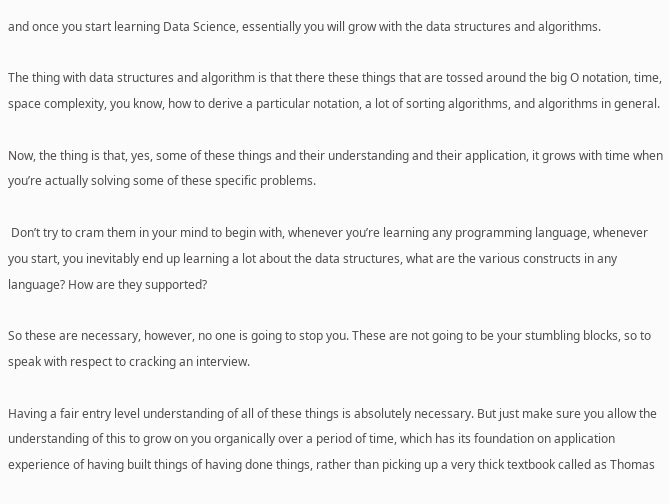and once you start learning Data Science, essentially you will grow with the data structures and algorithms.

The thing with data structures and algorithm is that there these things that are tossed around the big O notation, time, space complexity, you know, how to derive a particular notation, a lot of sorting algorithms, and algorithms in general.

Now, the thing is that, yes, some of these things and their understanding and their application, it grows with time when you’re actually solving some of these specific problems.

 Don’t try to cram them in your mind to begin with, whenever you’re learning any programming language, whenever you start, you inevitably end up learning a lot about the data structures, what are the various constructs in any language? How are they supported?

So these are necessary, however, no one is going to stop you. These are not going to be your stumbling blocks, so to speak with respect to cracking an interview.

Having a fair entry level understanding of all of these things is absolutely necessary. But just make sure you allow the understanding of this to grow on you organically over a period of time, which has its foundation on application experience of having built things of having done things, rather than picking up a very thick textbook called as Thomas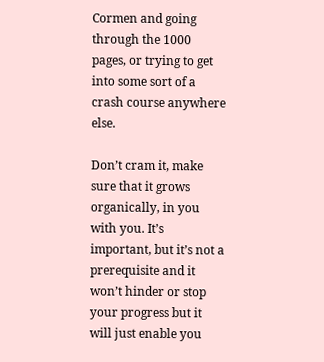Cormen and going through the 1000 pages, or trying to get into some sort of a crash course anywhere else.

Don’t cram it, make sure that it grows organically, in you with you. It’s important, but it’s not a prerequisite and it won’t hinder or stop your progress but it will just enable you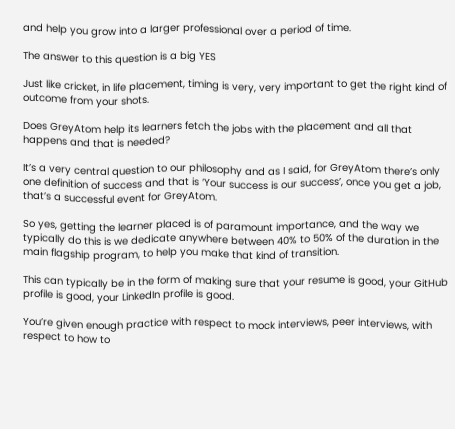and help you grow into a larger professional over a period of time.

The answer to this question is a big YES

Just like cricket, in life placement, timing is very, very important to get the right kind of outcome from your shots.

Does GreyAtom help its learners fetch the jobs with the placement and all that happens and that is needed?

It’s a very central question to our philosophy and as I said, for GreyAtom there’s only one definition of success and that is ‘Your success is our success’, once you get a job, that’s a successful event for GreyAtom.

So yes, getting the learner placed is of paramount importance, and the way we typically do this is we dedicate anywhere between 40% to 50% of the duration in the main flagship program, to help you make that kind of transition.

This can typically be in the form of making sure that your resume is good, your GitHub profile is good, your LinkedIn profile is good.

You’re given enough practice with respect to mock interviews, peer interviews, with respect to how to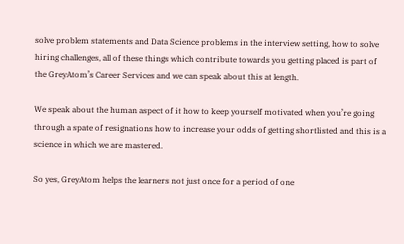solve problem statements and Data Science problems in the interview setting, how to solve hiring challenges, all of these things which contribute towards you getting placed is part of the GreyAtom’s Career Services and we can speak about this at length.

We speak about the human aspect of it how to keep yourself motivated when you’re going through a spate of resignations how to increase your odds of getting shortlisted and this is a science in which we are mastered.

So yes, GreyAtom helps the learners not just once for a period of one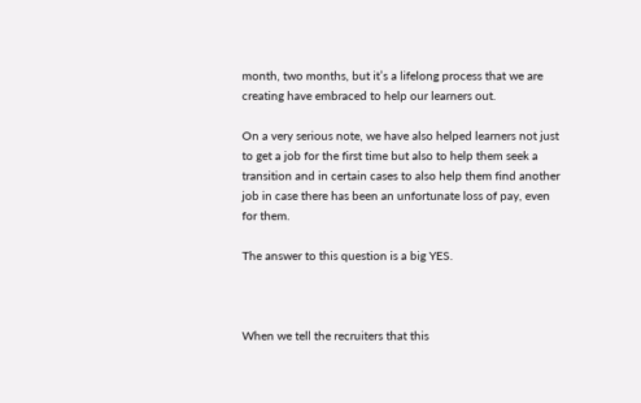month, two months, but it’s a lifelong process that we are creating have embraced to help our learners out.

On a very serious note, we have also helped learners not just to get a job for the first time but also to help them seek a transition and in certain cases to also help them find another job in case there has been an unfortunate loss of pay, even for them.

The answer to this question is a big YES.



When we tell the recruiters that this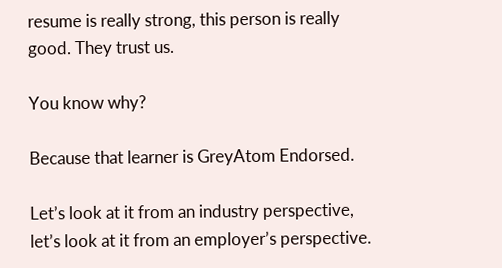resume is really strong, this person is really good. They trust us.

You know why?

Because that learner is GreyAtom Endorsed.

Let’s look at it from an industry perspective, let’s look at it from an employer’s perspective.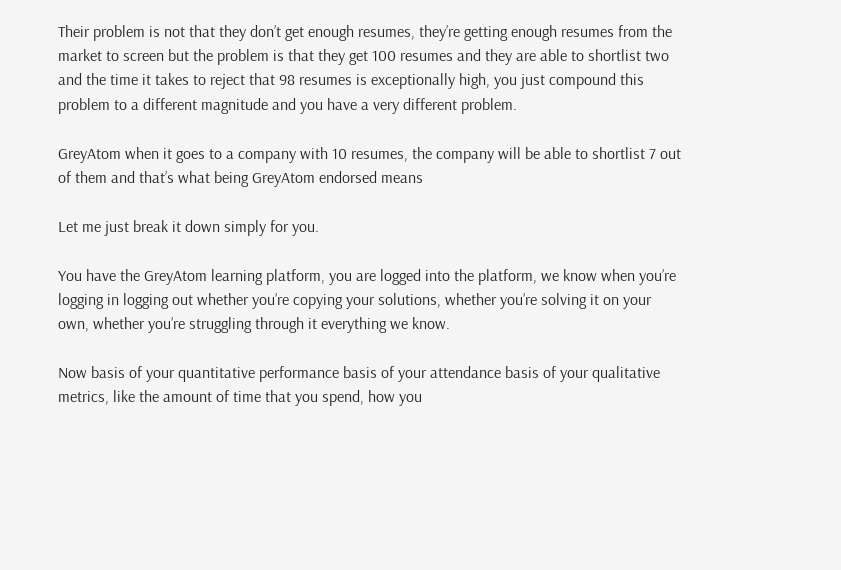Their problem is not that they don’t get enough resumes, they’re getting enough resumes from the market to screen but the problem is that they get 100 resumes and they are able to shortlist two and the time it takes to reject that 98 resumes is exceptionally high, you just compound this problem to a different magnitude and you have a very different problem.

GreyAtom when it goes to a company with 10 resumes, the company will be able to shortlist 7 out of them and that’s what being GreyAtom endorsed means

Let me just break it down simply for you.

You have the GreyAtom learning platform, you are logged into the platform, we know when you’re logging in logging out whether you’re copying your solutions, whether you’re solving it on your own, whether you’re struggling through it everything we know.

Now basis of your quantitative performance basis of your attendance basis of your qualitative metrics, like the amount of time that you spend, how you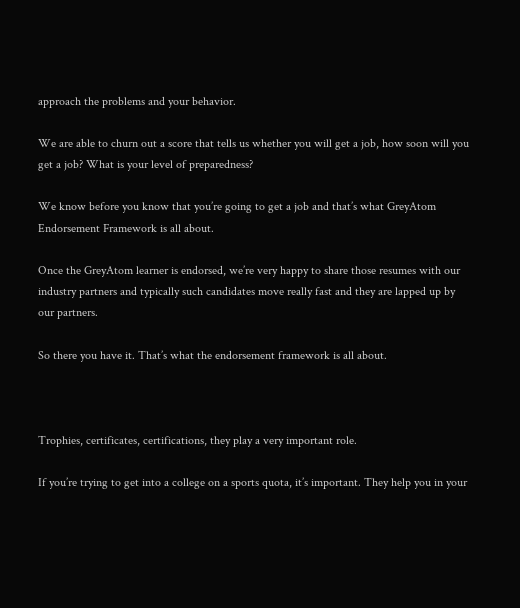approach the problems and your behavior.

We are able to churn out a score that tells us whether you will get a job, how soon will you get a job? What is your level of preparedness?

We know before you know that you’re going to get a job and that’s what GreyAtom Endorsement Framework is all about.

Once the GreyAtom learner is endorsed, we’re very happy to share those resumes with our industry partners and typically such candidates move really fast and they are lapped up by our partners.

So there you have it. That’s what the endorsement framework is all about.



Trophies, certificates, certifications, they play a very important role.

If you’re trying to get into a college on a sports quota, it’s important. They help you in your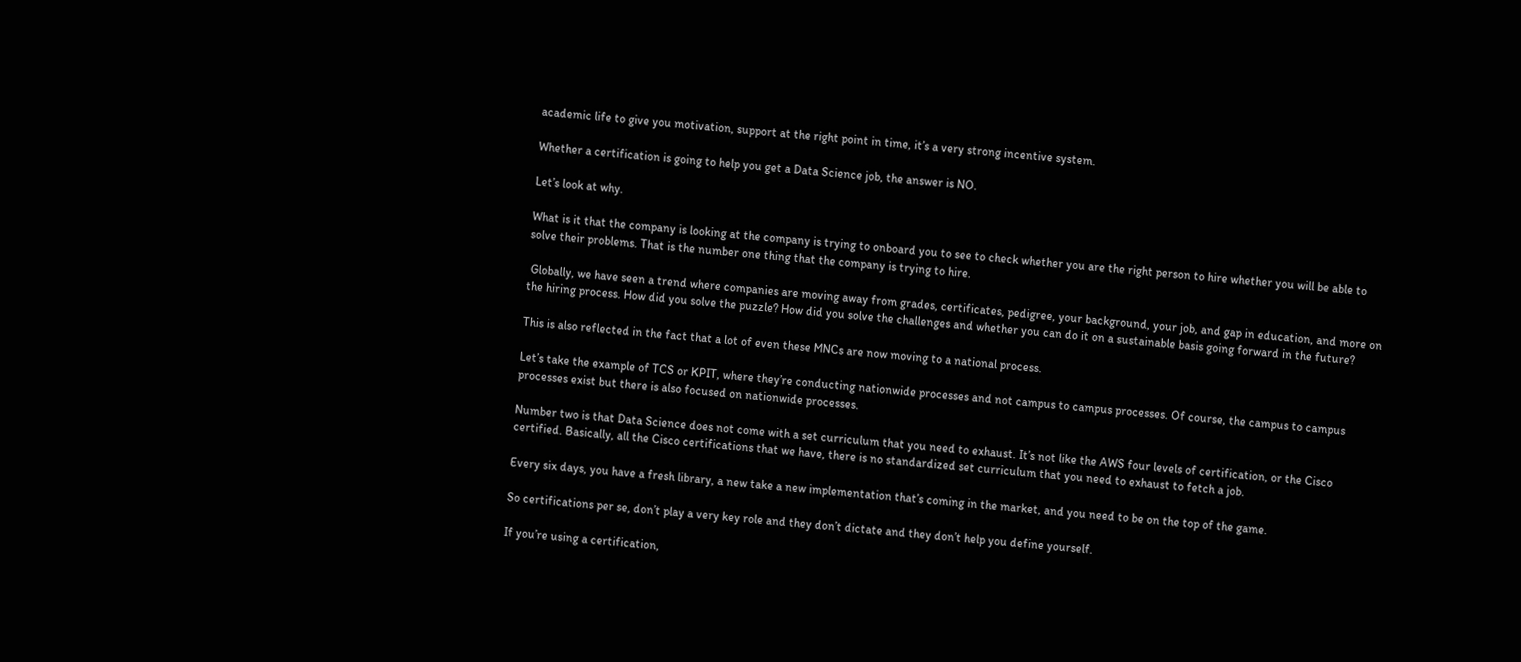academic life to give you motivation, support at the right point in time, it’s a very strong incentive system.

Whether a certification is going to help you get a Data Science job, the answer is NO.

Let’s look at why.

What is it that the company is looking at the company is trying to onboard you to see to check whether you are the right person to hire whether you will be able to solve their problems. That is the number one thing that the company is trying to hire.

 Globally, we have seen a trend where companies are moving away from grades, certificates, pedigree, your background, your job, and gap in education, and more on the hiring process. How did you solve the puzzle? How did you solve the challenges and whether you can do it on a sustainable basis going forward in the future?

This is also reflected in the fact that a lot of even these MNCs are now moving to a national process.

Let’s take the example of TCS or KPIT, where they’re conducting nationwide processes and not campus to campus processes. Of course, the campus to campus processes exist but there is also focused on nationwide processes.

Number two is that Data Science does not come with a set curriculum that you need to exhaust. It’s not like the AWS four levels of certification, or the Cisco certified. Basically, all the Cisco certifications that we have, there is no standardized set curriculum that you need to exhaust to fetch a job.

Every six days, you have a fresh library, a new take a new implementation that’s coming in the market, and you need to be on the top of the game.

So certifications per se, don’t play a very key role and they don’t dictate and they don’t help you define yourself.

If you’re using a certification,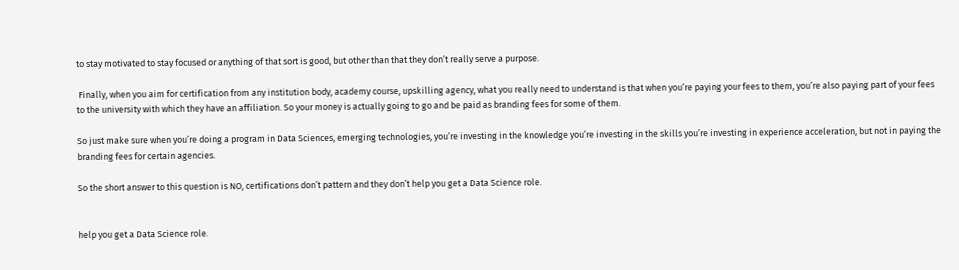to stay motivated to stay focused or anything of that sort is good, but other than that they don’t really serve a purpose.

 Finally, when you aim for certification from any institution body, academy course, upskilling agency, what you really need to understand is that when you’re paying your fees to them, you’re also paying part of your fees to the university with which they have an affiliation. So your money is actually going to go and be paid as branding fees for some of them.

So just make sure when you’re doing a program in Data Sciences, emerging technologies, you’re investing in the knowledge you’re investing in the skills you’re investing in experience acceleration, but not in paying the branding fees for certain agencies.

So the short answer to this question is NO, certifications don’t pattern and they don’t help you get a Data Science role.


help you get a Data Science role.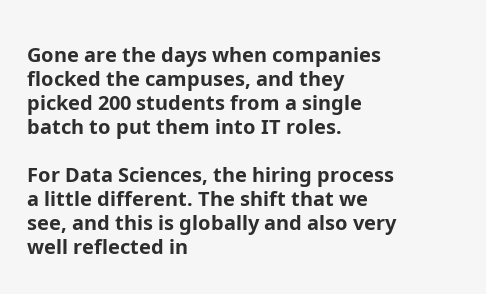Gone are the days when companies flocked the campuses, and they picked 200 students from a single batch to put them into IT roles.

For Data Sciences, the hiring process a little different. The shift that we see, and this is globally and also very well reflected in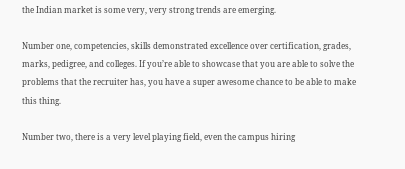the Indian market is some very, very strong trends are emerging.

Number one, competencies, skills demonstrated excellence over certification, grades, marks, pedigree, and colleges. If you’re able to showcase that you are able to solve the problems that the recruiter has, you have a super awesome chance to be able to make this thing.

Number two, there is a very level playing field, even the campus hiring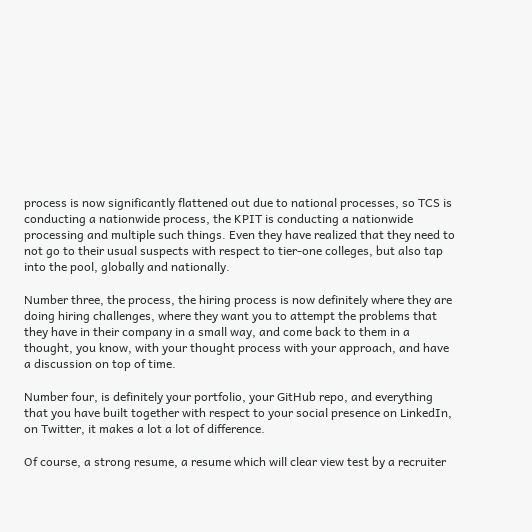process is now significantly flattened out due to national processes, so TCS is conducting a nationwide process, the KPIT is conducting a nationwide processing and multiple such things. Even they have realized that they need to not go to their usual suspects with respect to tier-one colleges, but also tap into the pool, globally and nationally.

Number three, the process, the hiring process is now definitely where they are doing hiring challenges, where they want you to attempt the problems that they have in their company in a small way, and come back to them in a thought, you know, with your thought process with your approach, and have a discussion on top of time.

Number four, is definitely your portfolio, your GitHub repo, and everything that you have built together with respect to your social presence on LinkedIn, on Twitter, it makes a lot a lot of difference.

Of course, a strong resume, a resume which will clear view test by a recruiter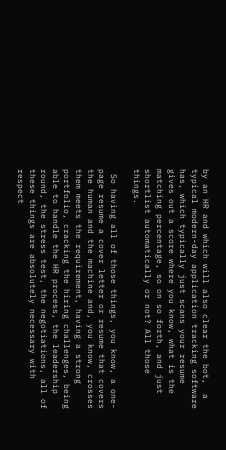by an HR and which will also clear the bot,  a typical modern-day application tracking software has, which typically just scans your resume gives out a score where you know, what is the matching percentage, so on so forth, and just shortlist automatically or not? All those things.

 So having all of those things, you know, a one-page resume a cover letter or resume that covers the human and the machine and, you know, crosses them meets the requirement, having a strong portfolio, cracking the hiring challenges, being able to handle the HR process, the leadership round, the stress test, the negotiations, all of these things are absolutely necessary with respect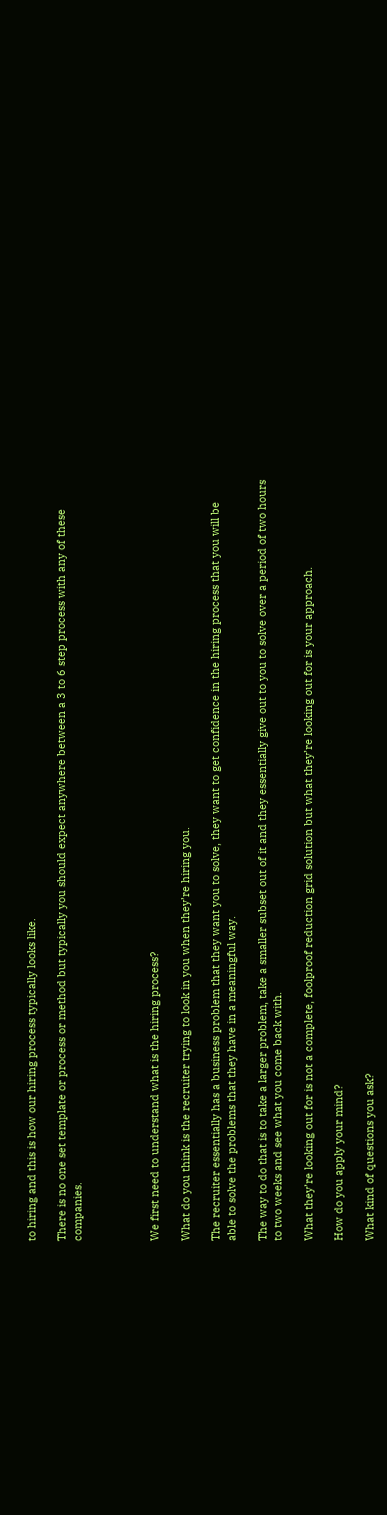to hiring and this is how our hiring process typically looks like.

There is no one set template or process or method but typically you should expect anywhere between a 3 to 6 step process with any of these companies.




We first need to understand what is the hiring process?

What do you think is the recruiter trying to look in you when they’re hiring you.

The recruiter essentially has a business problem that they want you to solve, they want to get confidence in the hiring process that you will be able to solve the problems that they have in a meaningful way.

The way to do that is to take a larger problem, take a smaller subset out of it and they essentially give out to you to solve over a period of two hours to two weeks and see what you come back with.

What they’re looking out for is not a complete, foolproof reduction grid solution but what they’re looking out for is your approach.

How do you apply your mind?

What kind of questions you ask?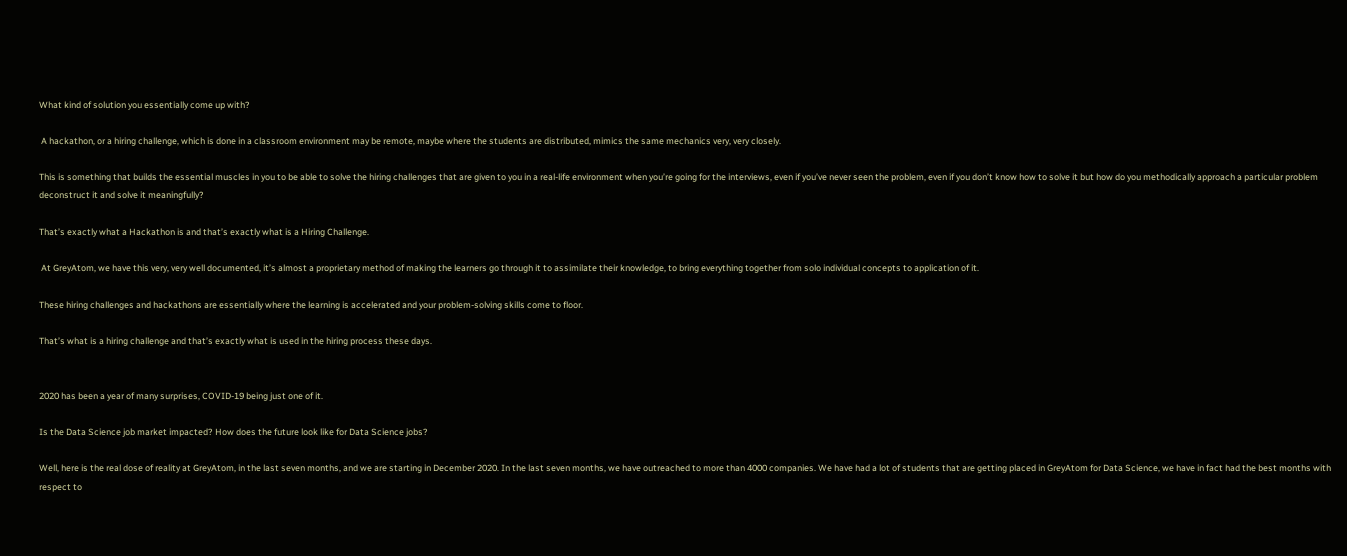What kind of solution you essentially come up with?

 A hackathon, or a hiring challenge, which is done in a classroom environment may be remote, maybe where the students are distributed, mimics the same mechanics very, very closely.

This is something that builds the essential muscles in you to be able to solve the hiring challenges that are given to you in a real-life environment when you’re going for the interviews, even if you’ve never seen the problem, even if you don’t know how to solve it but how do you methodically approach a particular problem deconstruct it and solve it meaningfully?

That’s exactly what a Hackathon is and that’s exactly what is a Hiring Challenge.

 At GreyAtom, we have this very, very well documented, it’s almost a proprietary method of making the learners go through it to assimilate their knowledge, to bring everything together from solo individual concepts to application of it.

These hiring challenges and hackathons are essentially where the learning is accelerated and your problem-solving skills come to floor.

That’s what is a hiring challenge and that’s exactly what is used in the hiring process these days.


2020 has been a year of many surprises, COVID-19 being just one of it.

Is the Data Science job market impacted? How does the future look like for Data Science jobs?

Well, here is the real dose of reality at GreyAtom, in the last seven months, and we are starting in December 2020. In the last seven months, we have outreached to more than 4000 companies. We have had a lot of students that are getting placed in GreyAtom for Data Science, we have in fact had the best months with respect to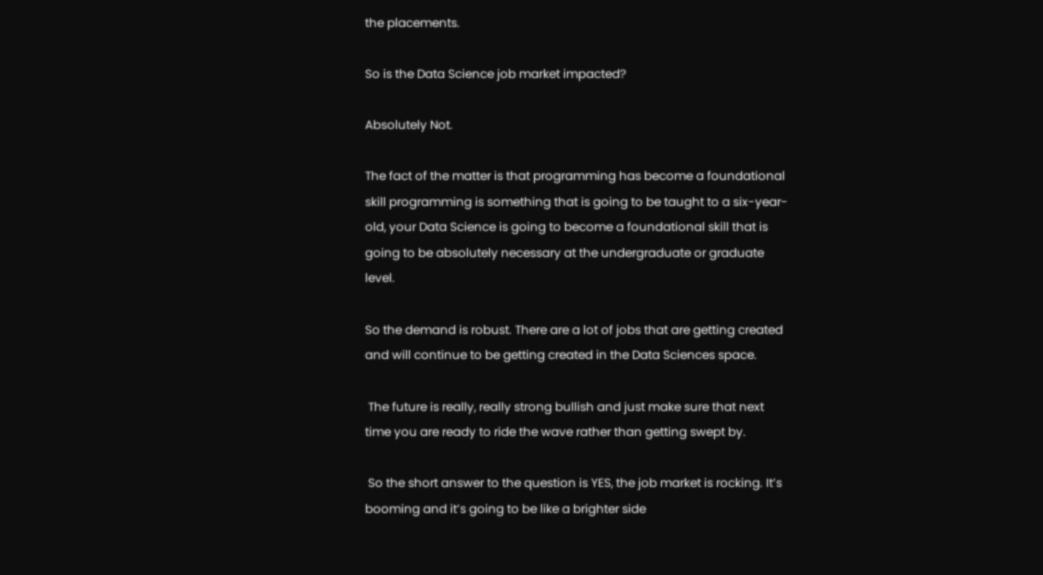the placements.

So is the Data Science job market impacted?

Absolutely Not.

The fact of the matter is that programming has become a foundational skill programming is something that is going to be taught to a six-year-old, your Data Science is going to become a foundational skill that is going to be absolutely necessary at the undergraduate or graduate level.

So the demand is robust. There are a lot of jobs that are getting created and will continue to be getting created in the Data Sciences space.

 The future is really, really strong bullish and just make sure that next time you are ready to ride the wave rather than getting swept by.

 So the short answer to the question is YES, the job market is rocking. It’s booming and it’s going to be like a brighter side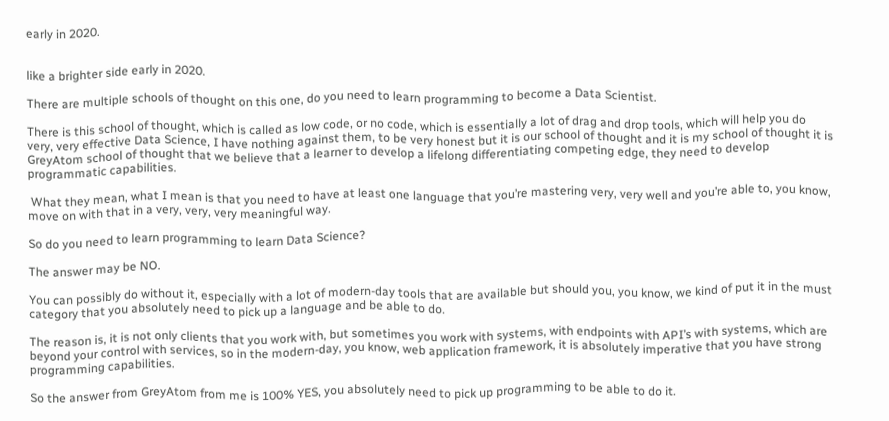early in 2020.


like a brighter side early in 2020.

There are multiple schools of thought on this one, do you need to learn programming to become a Data Scientist.

There is this school of thought, which is called as low code, or no code, which is essentially a lot of drag and drop tools, which will help you do very, very effective Data Science, I have nothing against them, to be very honest but it is our school of thought and it is my school of thought it is GreyAtom school of thought that we believe that a learner to develop a lifelong differentiating competing edge, they need to develop programmatic capabilities.

 What they mean, what I mean is that you need to have at least one language that you’re mastering very, very well and you’re able to, you know, move on with that in a very, very, very meaningful way.

So do you need to learn programming to learn Data Science?

The answer may be NO.

You can possibly do without it, especially with a lot of modern-day tools that are available but should you, you know, we kind of put it in the must category that you absolutely need to pick up a language and be able to do.

The reason is, it is not only clients that you work with, but sometimes you work with systems, with endpoints with API’s with systems, which are beyond your control with services, so in the modern-day, you know, web application framework, it is absolutely imperative that you have strong programming capabilities.

So the answer from GreyAtom from me is 100% YES, you absolutely need to pick up programming to be able to do it.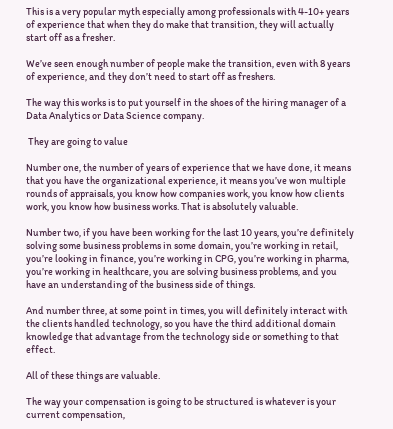This is a very popular myth especially among professionals with 4-10+ years of experience that when they do make that transition, they will actually start off as a fresher.

We’ve seen enough number of people make the transition, even with 8 years of experience, and they don’t need to start off as freshers.

The way this works is to put yourself in the shoes of the hiring manager of a Data Analytics or Data Science company.

 They are going to value

Number one, the number of years of experience that we have done, it means that you have the organizational experience, it means you’ve won multiple rounds of appraisals, you know how companies work, you know how clients work, you know how business works. That is absolutely valuable.

Number two, if you have been working for the last 10 years, you’re definitely solving some business problems in some domain, you’re working in retail, you’re looking in finance, you’re working in CPG, you’re working in pharma, you’re working in healthcare, you are solving business problems, and you have an understanding of the business side of things.

And number three, at some point in times, you will definitely interact with the clients handled technology, so you have the third additional domain knowledge that advantage from the technology side or something to that effect.

All of these things are valuable.

The way your compensation is going to be structured is whatever is your current compensation,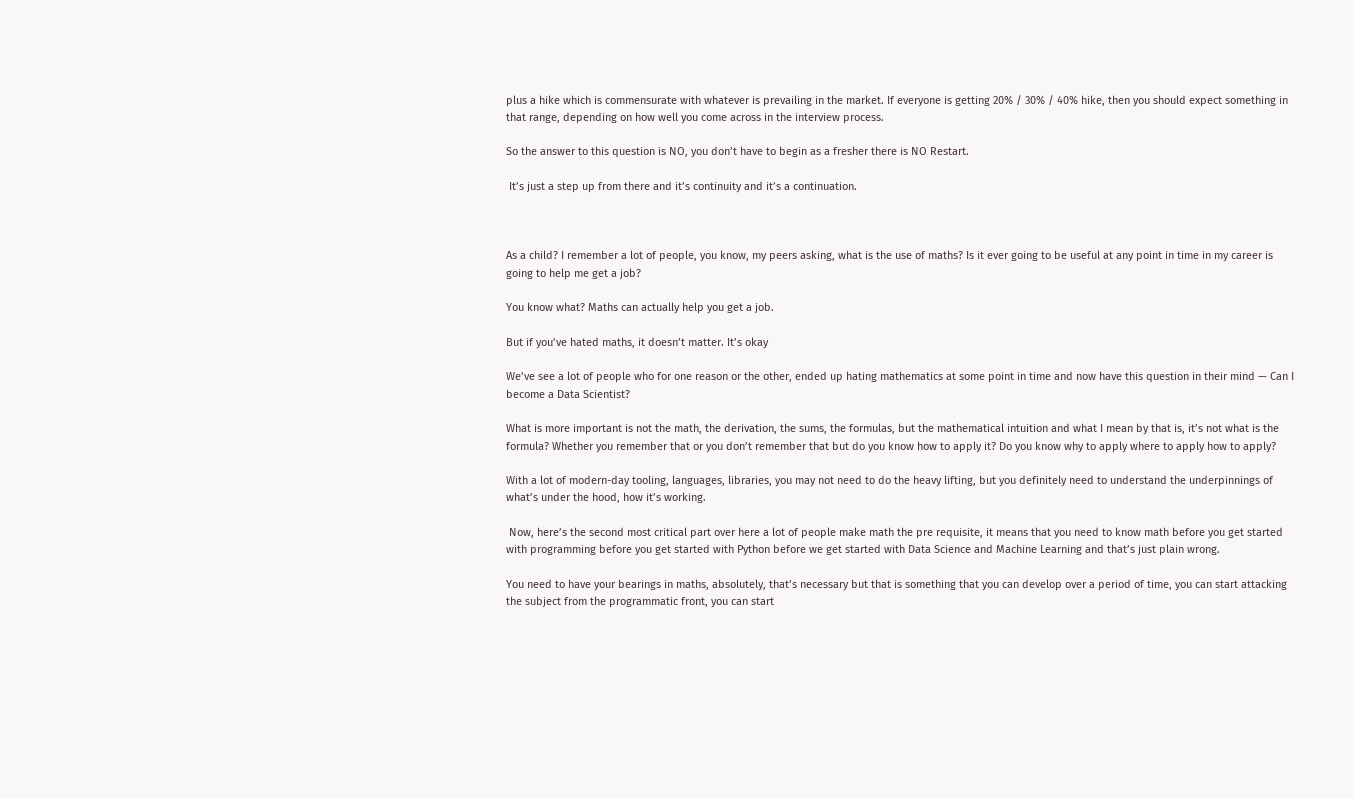plus a hike which is commensurate with whatever is prevailing in the market. If everyone is getting 20% / 30% / 40% hike, then you should expect something in that range, depending on how well you come across in the interview process.

So the answer to this question is NO, you don’t have to begin as a fresher there is NO Restart.

 It’s just a step up from there and it’s continuity and it’s a continuation.



As a child? I remember a lot of people, you know, my peers asking, what is the use of maths? Is it ever going to be useful at any point in time in my career is going to help me get a job?

You know what? Maths can actually help you get a job.

But if you’ve hated maths, it doesn’t matter. It’s okay

We’ve see a lot of people who for one reason or the other, ended up hating mathematics at some point in time and now have this question in their mind — Can I become a Data Scientist?

What is more important is not the math, the derivation, the sums, the formulas, but the mathematical intuition and what I mean by that is, it’s not what is the formula? Whether you remember that or you don’t remember that but do you know how to apply it? Do you know why to apply where to apply how to apply?

With a lot of modern-day tooling, languages, libraries, you may not need to do the heavy lifting, but you definitely need to understand the underpinnings of what’s under the hood, how it’s working.

 Now, here’s the second most critical part over here a lot of people make math the pre requisite, it means that you need to know math before you get started with programming before you get started with Python before we get started with Data Science and Machine Learning and that’s just plain wrong.

You need to have your bearings in maths, absolutely, that’s necessary but that is something that you can develop over a period of time, you can start attacking the subject from the programmatic front, you can start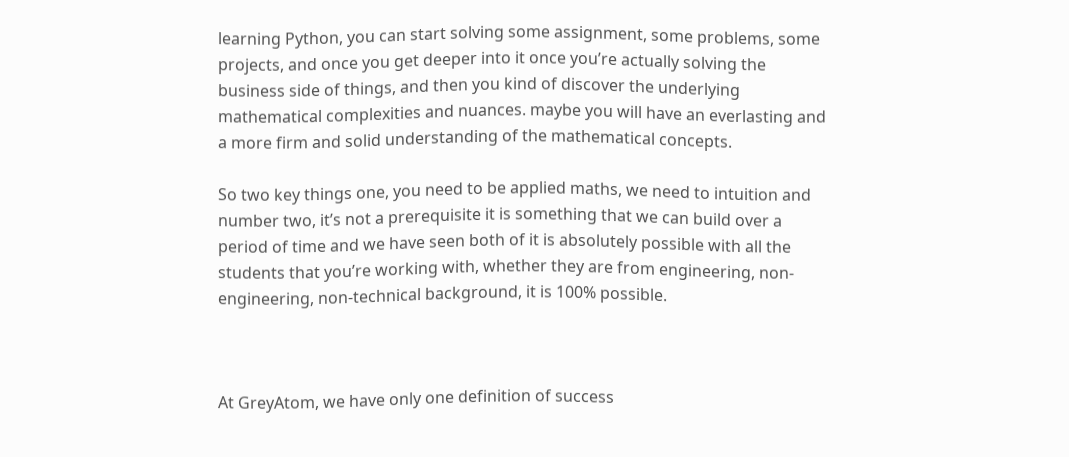learning Python, you can start solving some assignment, some problems, some projects, and once you get deeper into it once you’re actually solving the business side of things, and then you kind of discover the underlying mathematical complexities and nuances. maybe you will have an everlasting and a more firm and solid understanding of the mathematical concepts.

So two key things one, you need to be applied maths, we need to intuition and number two, it’s not a prerequisite it is something that we can build over a period of time and we have seen both of it is absolutely possible with all the students that you’re working with, whether they are from engineering, non-engineering, non-technical background, it is 100% possible.



At GreyAtom, we have only one definition of success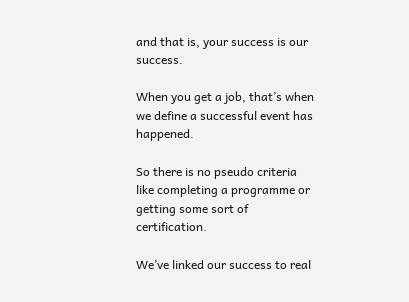and that is, your success is our success.

When you get a job, that’s when we define a successful event has happened.

So there is no pseudo criteria like completing a programme or getting some sort of certification.

We’ve linked our success to real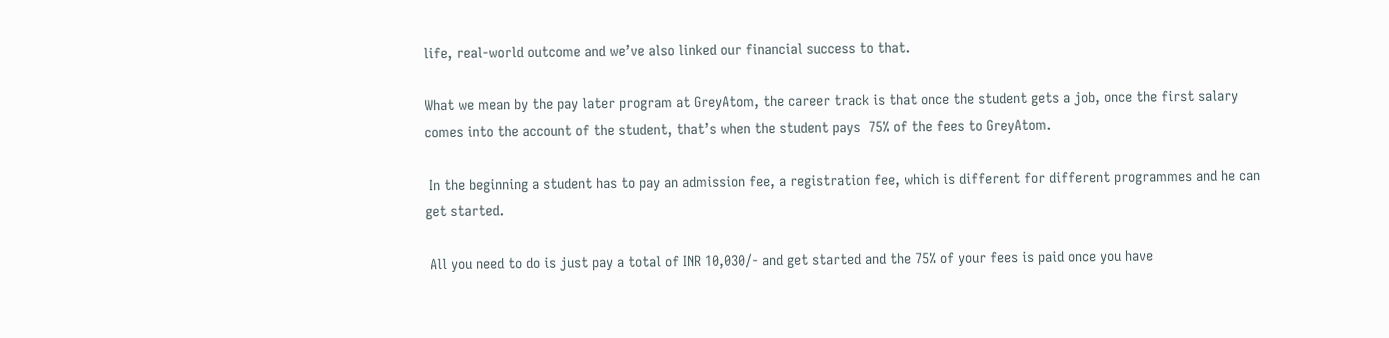life, real-world outcome and we’ve also linked our financial success to that.

What we mean by the pay later program at GreyAtom, the career track is that once the student gets a job, once the first salary comes into the account of the student, that’s when the student pays  75% of the fees to GreyAtom.

 In the beginning a student has to pay an admission fee, a registration fee, which is different for different programmes and he can get started.

 All you need to do is just pay a total of INR 10,030/- and get started and the 75% of your fees is paid once you have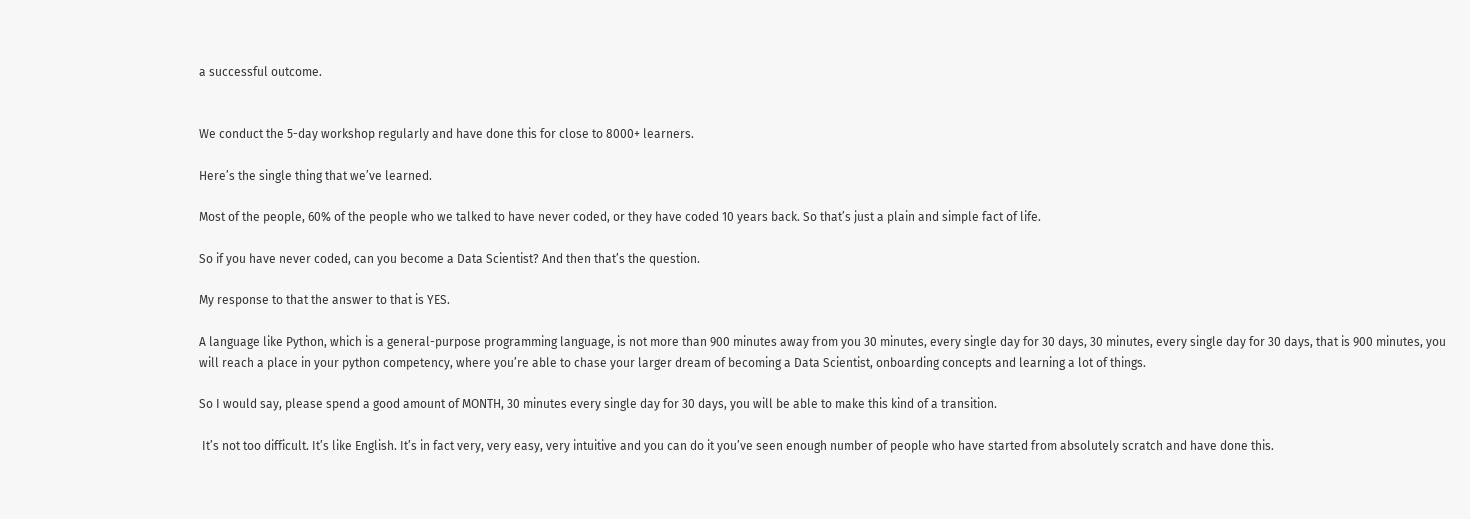a successful outcome.


We conduct the 5-day workshop regularly and have done this for close to 8000+ learners.

Here’s the single thing that we’ve learned.

Most of the people, 60% of the people who we talked to have never coded, or they have coded 10 years back. So that’s just a plain and simple fact of life.

So if you have never coded, can you become a Data Scientist? And then that’s the question.

My response to that the answer to that is YES.

A language like Python, which is a general-purpose programming language, is not more than 900 minutes away from you 30 minutes, every single day for 30 days, 30 minutes, every single day for 30 days, that is 900 minutes, you will reach a place in your python competency, where you’re able to chase your larger dream of becoming a Data Scientist, onboarding concepts and learning a lot of things.

So I would say, please spend a good amount of MONTH, 30 minutes every single day for 30 days, you will be able to make this kind of a transition.

 It’s not too difficult. It’s like English. It’s in fact very, very easy, very intuitive and you can do it you’ve seen enough number of people who have started from absolutely scratch and have done this.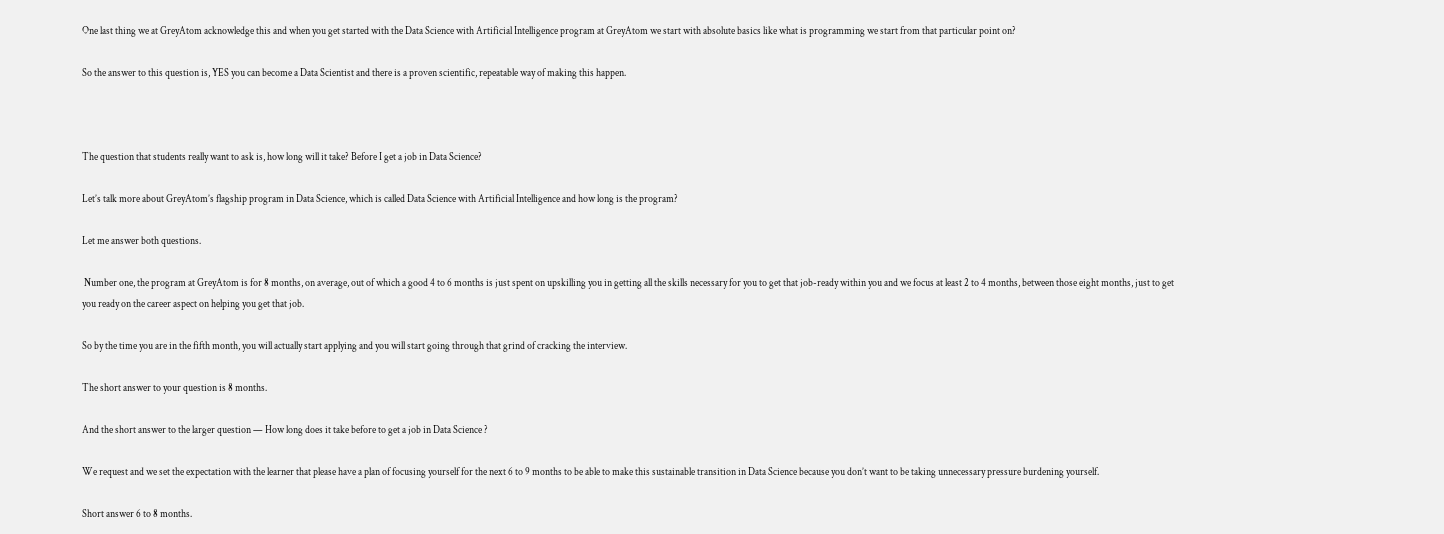One last thing we at GreyAtom acknowledge this and when you get started with the Data Science with Artificial Intelligence program at GreyAtom we start with absolute basics like what is programming we start from that particular point on?

So the answer to this question is, YES you can become a Data Scientist and there is a proven scientific, repeatable way of making this happen.



The question that students really want to ask is, how long will it take? Before I get a job in Data Science?

Let’s talk more about GreyAtom’s flagship program in Data Science, which is called Data Science with Artificial Intelligence and how long is the program?

Let me answer both questions.

 Number one, the program at GreyAtom is for 8 months, on average, out of which a good 4 to 6 months is just spent on upskilling you in getting all the skills necessary for you to get that job-ready within you and we focus at least 2 to 4 months, between those eight months, just to get you ready on the career aspect on helping you get that job.

So by the time you are in the fifth month, you will actually start applying and you will start going through that grind of cracking the interview.

The short answer to your question is 8 months.

And the short answer to the larger question — How long does it take before to get a job in Data Science ?

We request and we set the expectation with the learner that please have a plan of focusing yourself for the next 6 to 9 months to be able to make this sustainable transition in Data Science because you don’t want to be taking unnecessary pressure burdening yourself.

Short answer 6 to 8 months.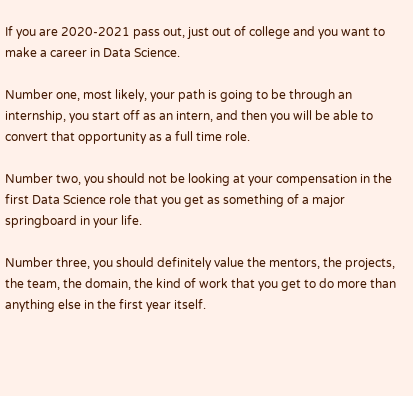If you are 2020-2021 pass out, just out of college and you want to make a career in Data Science.

Number one, most likely, your path is going to be through an internship, you start off as an intern, and then you will be able to convert that opportunity as a full time role.

Number two, you should not be looking at your compensation in the first Data Science role that you get as something of a major springboard in your life.

Number three, you should definitely value the mentors, the projects, the team, the domain, the kind of work that you get to do more than anything else in the first year itself.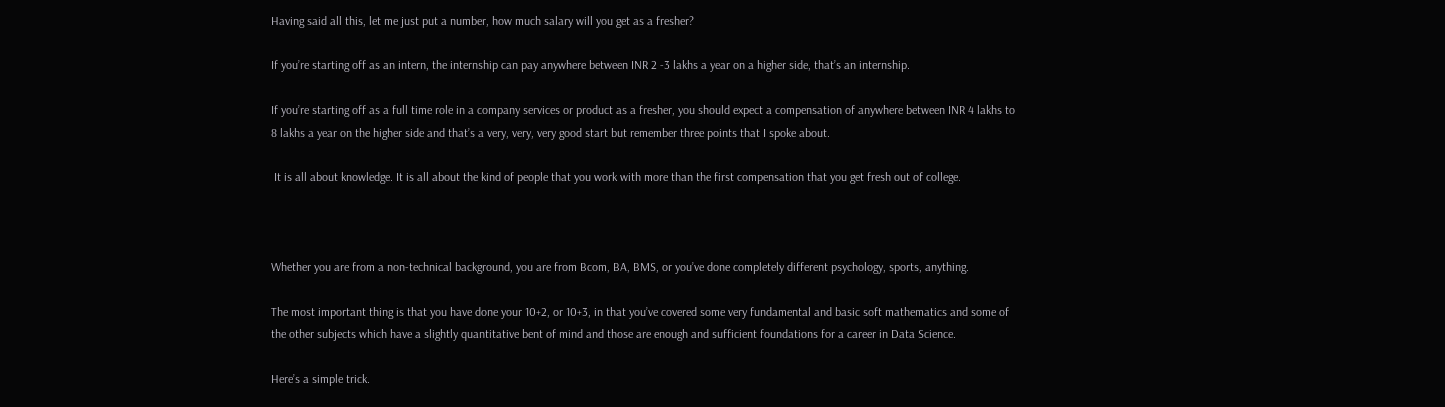Having said all this, let me just put a number, how much salary will you get as a fresher?

If you’re starting off as an intern, the internship can pay anywhere between INR 2 -3 lakhs a year on a higher side, that’s an internship.

If you’re starting off as a full time role in a company services or product as a fresher, you should expect a compensation of anywhere between INR 4 lakhs to 8 lakhs a year on the higher side and that’s a very, very, very good start but remember three points that I spoke about.

 It is all about knowledge. It is all about the kind of people that you work with more than the first compensation that you get fresh out of college.



Whether you are from a non-technical background, you are from Bcom, BA, BMS, or you’ve done completely different psychology, sports, anything.

The most important thing is that you have done your 10+2, or 10+3, in that you’ve covered some very fundamental and basic soft mathematics and some of the other subjects which have a slightly quantitative bent of mind and those are enough and sufficient foundations for a career in Data Science.

Here’s a simple trick.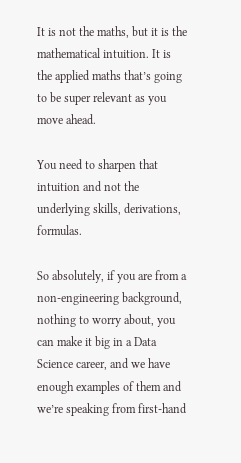It is not the maths, but it is the mathematical intuition. It is the applied maths that’s going to be super relevant as you move ahead.

You need to sharpen that intuition and not the underlying skills, derivations, formulas.

So absolutely, if you are from a non-engineering background, nothing to worry about, you can make it big in a Data Science career, and we have enough examples of them and we’re speaking from first-hand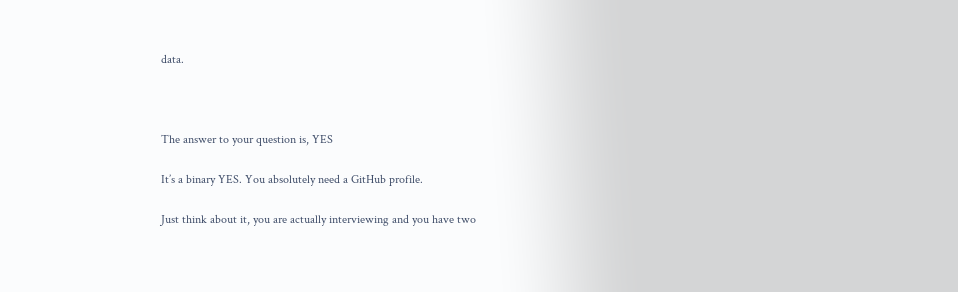data.



The answer to your question is, YES

It’s a binary YES. You absolutely need a GitHub profile.

Just think about it, you are actually interviewing and you have two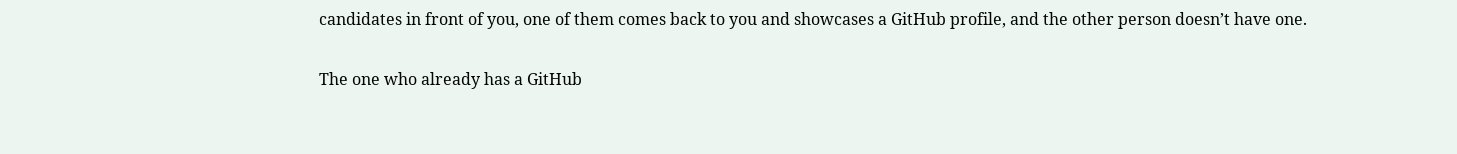candidates in front of you, one of them comes back to you and showcases a GitHub profile, and the other person doesn’t have one.

The one who already has a GitHub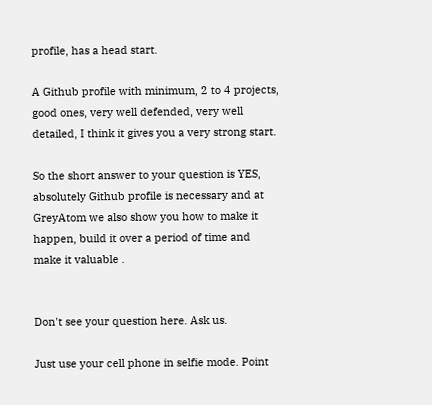profile, has a head start.

A Github profile with minimum, 2 to 4 projects, good ones, very well defended, very well detailed, I think it gives you a very strong start.

So the short answer to your question is YES, absolutely Github profile is necessary and at GreyAtom we also show you how to make it happen, build it over a period of time and make it valuable .


Don't see your question here. Ask us.

Just use your cell phone in selfie mode. Point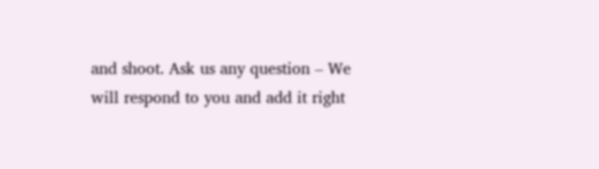and shoot. Ask us any question – We will respond to you and add it right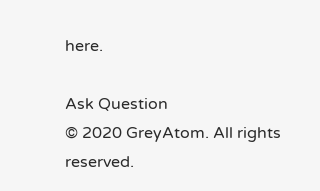here.

Ask Question
© 2020 GreyAtom. All rights reserved.